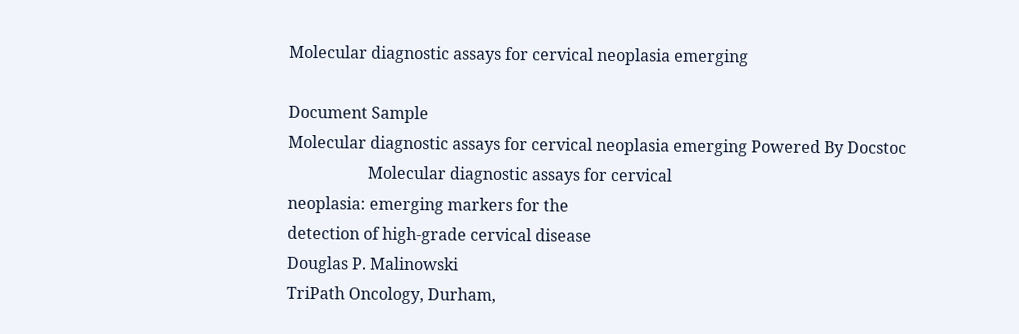Molecular diagnostic assays for cervical neoplasia emerging

Document Sample
Molecular diagnostic assays for cervical neoplasia emerging Powered By Docstoc
                    Molecular diagnostic assays for cervical
neoplasia: emerging markers for the
detection of high-grade cervical disease
Douglas P. Malinowski
TriPath Oncology, Durham,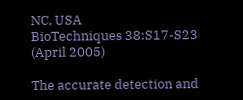NC, USA
BioTechniques 38:S17-S23 (April 2005)

The accurate detection and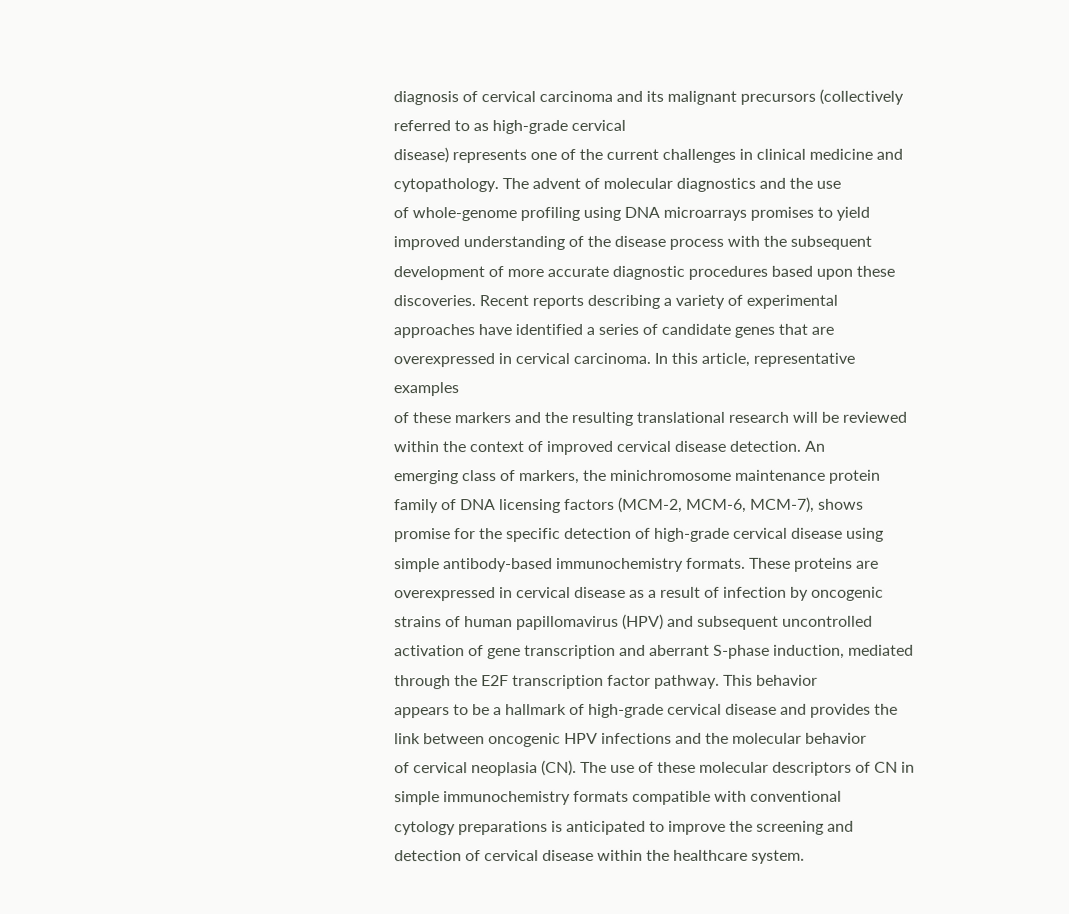diagnosis of cervical carcinoma and its malignant precursors (collectively referred to as high-grade cervical
disease) represents one of the current challenges in clinical medicine and cytopathology. The advent of molecular diagnostics and the use
of whole-genome profiling using DNA microarrays promises to yield improved understanding of the disease process with the subsequent
development of more accurate diagnostic procedures based upon these discoveries. Recent reports describing a variety of experimental
approaches have identified a series of candidate genes that are overexpressed in cervical carcinoma. In this article, representative examples
of these markers and the resulting translational research will be reviewed within the context of improved cervical disease detection. An
emerging class of markers, the minichromosome maintenance protein family of DNA licensing factors (MCM-2, MCM-6, MCM-7), shows
promise for the specific detection of high-grade cervical disease using simple antibody-based immunochemistry formats. These proteins are
overexpressed in cervical disease as a result of infection by oncogenic strains of human papillomavirus (HPV) and subsequent uncontrolled
activation of gene transcription and aberrant S-phase induction, mediated through the E2F transcription factor pathway. This behavior
appears to be a hallmark of high-grade cervical disease and provides the link between oncogenic HPV infections and the molecular behavior
of cervical neoplasia (CN). The use of these molecular descriptors of CN in simple immunochemistry formats compatible with conventional
cytology preparations is anticipated to improve the screening and detection of cervical disease within the healthcare system.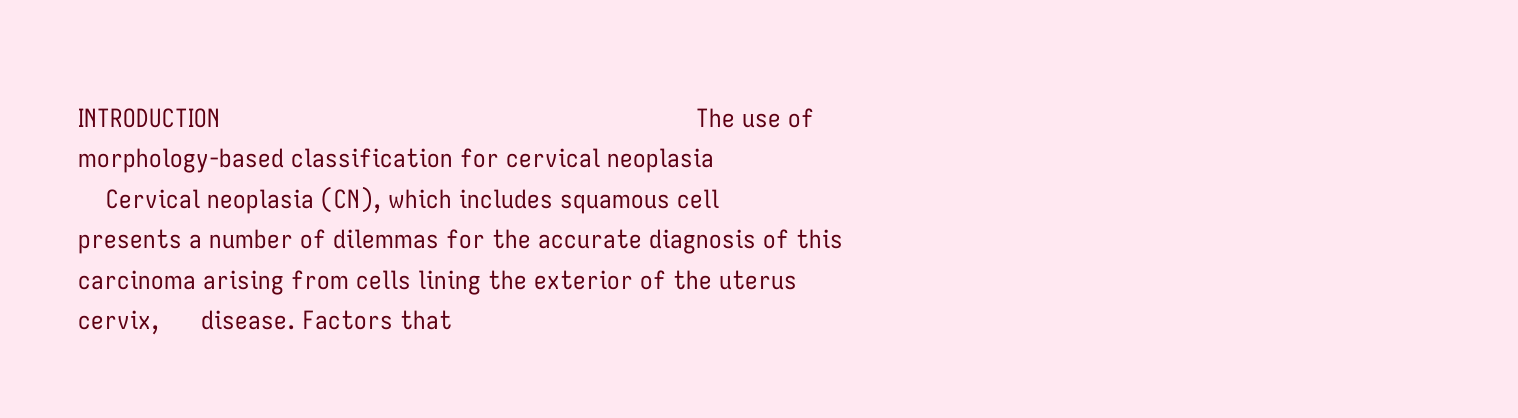INTRODUCTION                                                                    The use of morphology-based classification for cervical neoplasia
    Cervical neoplasia (CN), which includes squamous cell                   presents a number of dilemmas for the accurate diagnosis of this
carcinoma arising from cells lining the exterior of the uterus cervix,      disease. Factors that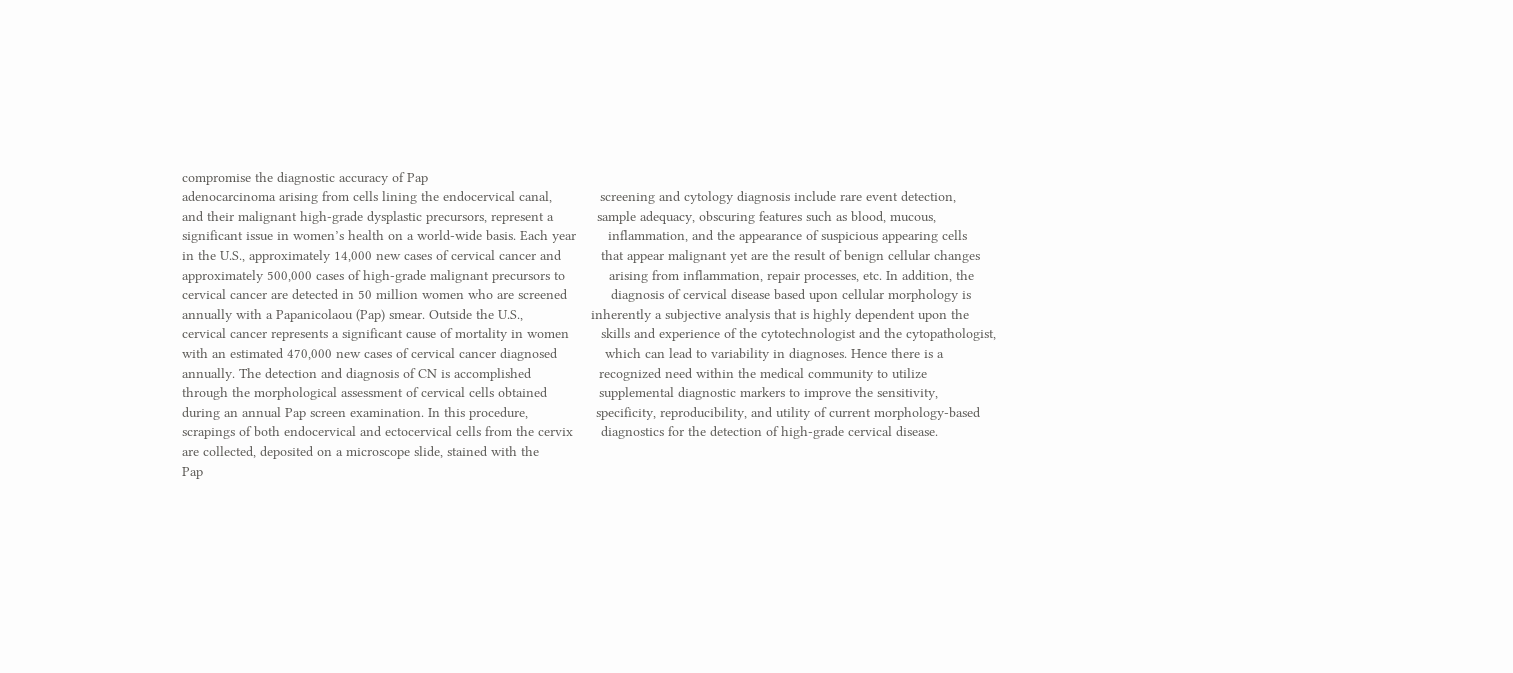compromise the diagnostic accuracy of Pap
adenocarcinoma arising from cells lining the endocervical canal,            screening and cytology diagnosis include rare event detection,
and their malignant high-grade dysplastic precursors, represent a           sample adequacy, obscuring features such as blood, mucous,
significant issue in women’s health on a world-wide basis. Each year        inflammation, and the appearance of suspicious appearing cells
in the U.S., approximately 14,000 new cases of cervical cancer and          that appear malignant yet are the result of benign cellular changes
approximately 500,000 cases of high-grade malignant precursors to           arising from inflammation, repair processes, etc. In addition, the
cervical cancer are detected in 50 million women who are screened           diagnosis of cervical disease based upon cellular morphology is
annually with a Papanicolaou (Pap) smear. Outside the U.S.,                 inherently a subjective analysis that is highly dependent upon the
cervical cancer represents a significant cause of mortality in women        skills and experience of the cytotechnologist and the cytopathologist,
with an estimated 470,000 new cases of cervical cancer diagnosed            which can lead to variability in diagnoses. Hence there is a
annually. The detection and diagnosis of CN is accomplished                 recognized need within the medical community to utilize
through the morphological assessment of cervical cells obtained             supplemental diagnostic markers to improve the sensitivity,
during an annual Pap screen examination. In this procedure,                 specificity, reproducibility, and utility of current morphology-based
scrapings of both endocervical and ectocervical cells from the cervix       diagnostics for the detection of high-grade cervical disease.
are collected, deposited on a microscope slide, stained with the
Pap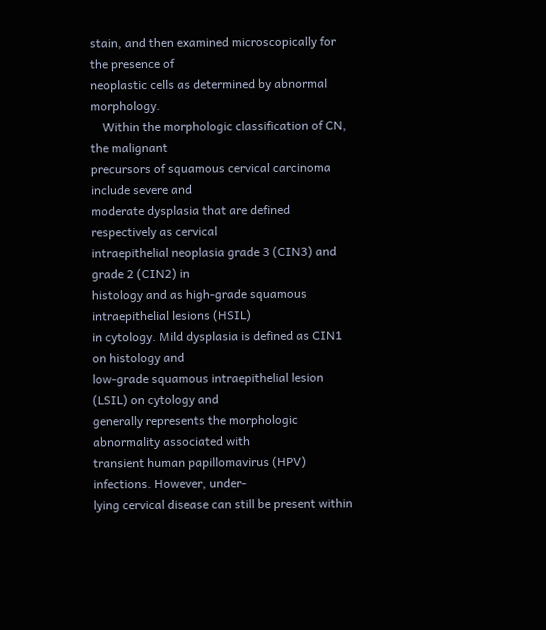stain, and then examined microscopically for the presence of
neoplastic cells as determined by abnormal morphology.
    Within the morphologic classification of CN, the malignant
precursors of squamous cervical carcinoma include severe and
moderate dysplasia that are defined respectively as cervical
intraepithelial neoplasia grade 3 (CIN3) and grade 2 (CIN2) in
histology and as high-grade squamous intraepithelial lesions (HSIL)
in cytology. Mild dysplasia is defined as CIN1 on histology and
low-grade squamous intraepithelial lesion (LSIL) on cytology and
generally represents the morphologic abnormality associated with
transient human papillomavirus (HPV) infections. However, under-
lying cervical disease can still be present within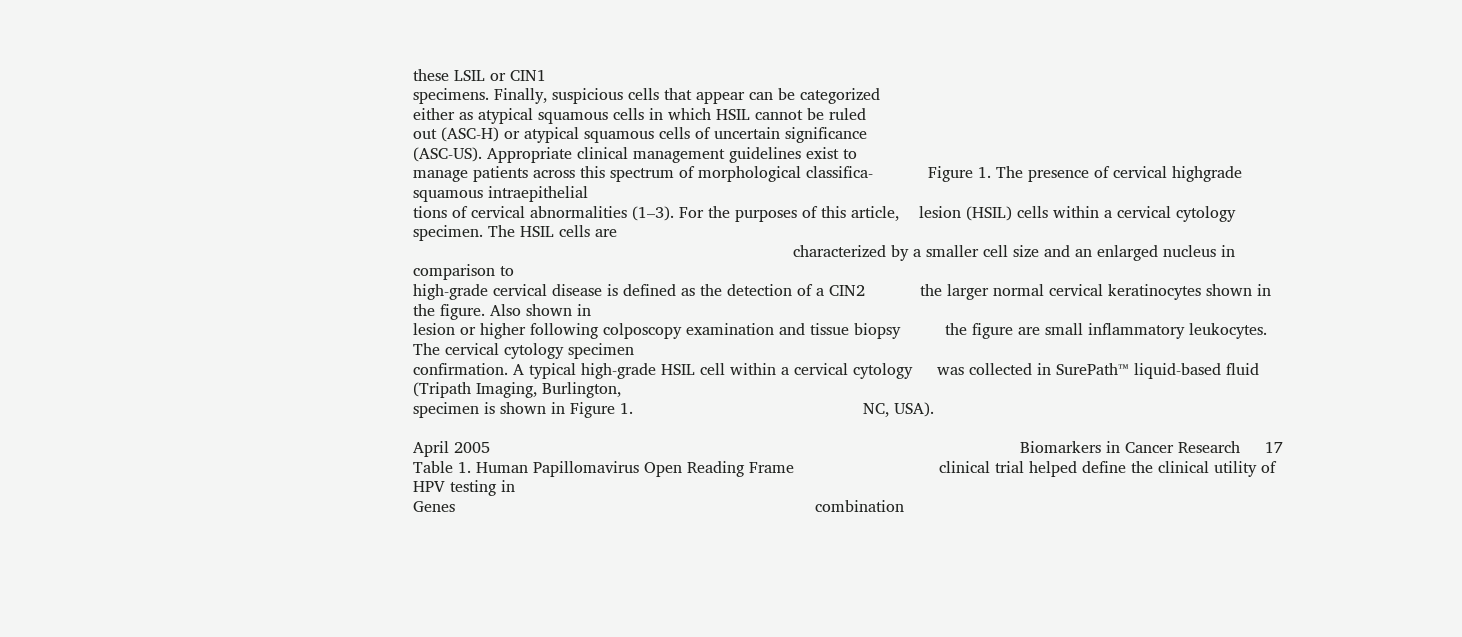these LSIL or CIN1
specimens. Finally, suspicious cells that appear can be categorized
either as atypical squamous cells in which HSIL cannot be ruled
out (ASC-H) or atypical squamous cells of uncertain significance
(ASC-US). Appropriate clinical management guidelines exist to
manage patients across this spectrum of morphological classifica-           Figure 1. The presence of cervical highgrade squamous intraepithelial
tions of cervical abnormalities (1–3). For the purposes of this article,    lesion (HSIL) cells within a cervical cytology specimen. The HSIL cells are
                                                                            characterized by a smaller cell size and an enlarged nucleus in comparison to
high-grade cervical disease is defined as the detection of a CIN2           the larger normal cervical keratinocytes shown in the figure. Also shown in
lesion or higher following colposcopy examination and tissue biopsy         the figure are small inflammatory leukocytes. The cervical cytology specimen
confirmation. A typical high-grade HSIL cell within a cervical cytology     was collected in SurePath™ liquid-based fluid (Tripath Imaging, Burlington,
specimen is shown in Figure 1.                                              NC, USA).

April 2005                                                                                                          Biomarkers in Cancer Research     17
Table 1. Human Papillomavirus Open Reading Frame                             clinical trial helped define the clinical utility of HPV testing in
Genes                                                                        combination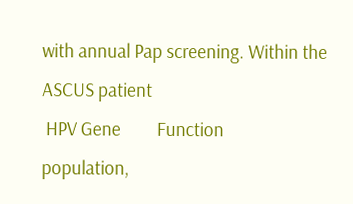with annual Pap screening. Within the ASCUS patient
 HPV Gene         Function                                                   population,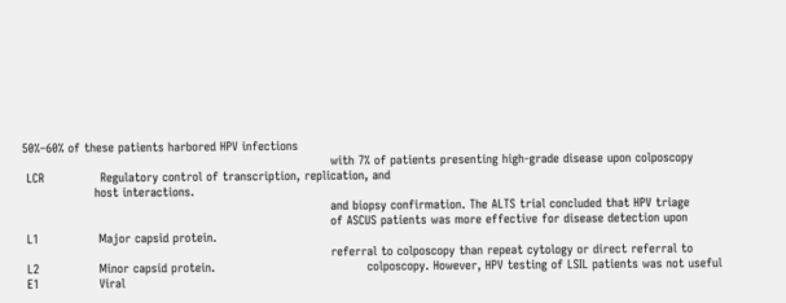50%–60% of these patients harbored HPV infections
                                                                             with 7% of patients presenting high-grade disease upon colposcopy
 LCR              Regulatory control of transcription, replication, and
                  host interactions.
                                                                             and biopsy confirmation. The ALTS trial concluded that HPV triage
                                                                             of ASCUS patients was more effective for disease detection upon
 L1               Major capsid protein.
                                                                             referral to colposcopy than repeat cytology or direct referral to
 L2               Minor capsid protein.                                      colposcopy. However, HPV testing of LSIL patients was not useful
 E1               Viral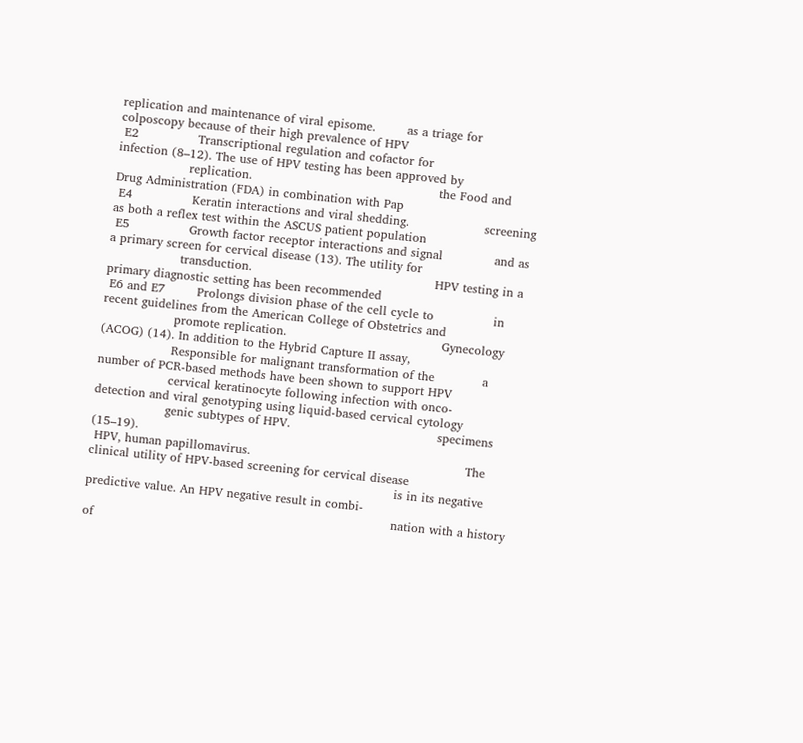replication and maintenance of viral episome.        as a triage for colposcopy because of their high prevalence of HPV
 E2               Transcriptional regulation and cofactor for                infection (8–12). The use of HPV testing has been approved by
                  replication.                                               the Food and Drug Administration (FDA) in combination with Pap
 E4               Keratin interactions and viral shedding.                   screening as both a reflex test within the ASCUS patient population
 E5               Growth factor receptor interactions and signal             and as a primary screen for cervical disease (13). The utility for
                  transduction.                                              HPV testing in a primary diagnostic setting has been recommended
 E6 and E7        Prolongs division phase of the cell cycle to               in recent guidelines from the American College of Obstetrics and
                  promote replication.                                       Gynecology (ACOG) (14). In addition to the Hybrid Capture II assay,
                  Responsible for malignant transformation of the            a number of PCR-based methods have been shown to support HPV
                  cervical keratinocyte following infection with onco-       detection and viral genotyping using liquid-based cervical cytology
                  genic subtypes of HPV.                                     specimens (15–19).
 HPV, human papillomavirus.                                                      The clinical utility of HPV-based screening for cervical disease
                                                                             is in its negative predictive value. An HPV negative result in combi-
                                                                             nation with a history of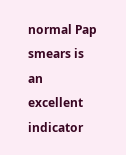normal Pap smears is an excellent indicator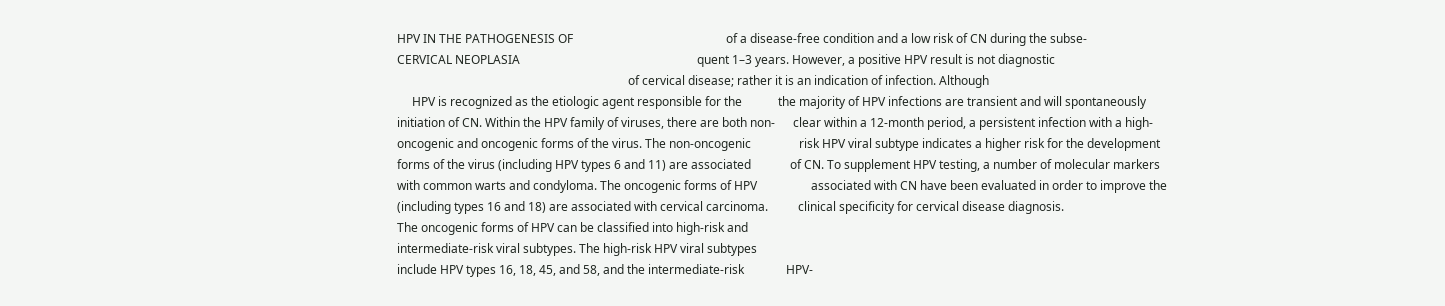HPV IN THE PATHOGENESIS OF                                                   of a disease-free condition and a low risk of CN during the subse-
CERVICAL NEOPLASIA                                                           quent 1–3 years. However, a positive HPV result is not diagnostic
                                                                             of cervical disease; rather it is an indication of infection. Although
     HPV is recognized as the etiologic agent responsible for the            the majority of HPV infections are transient and will spontaneously
initiation of CN. Within the HPV family of viruses, there are both non-      clear within a 12-month period, a persistent infection with a high-
oncogenic and oncogenic forms of the virus. The non-oncogenic                risk HPV viral subtype indicates a higher risk for the development
forms of the virus (including HPV types 6 and 11) are associated             of CN. To supplement HPV testing, a number of molecular markers
with common warts and condyloma. The oncogenic forms of HPV                  associated with CN have been evaluated in order to improve the
(including types 16 and 18) are associated with cervical carcinoma.          clinical specificity for cervical disease diagnosis.
The oncogenic forms of HPV can be classified into high-risk and
intermediate-risk viral subtypes. The high-risk HPV viral subtypes
include HPV types 16, 18, 45, and 58, and the intermediate-risk              HPV-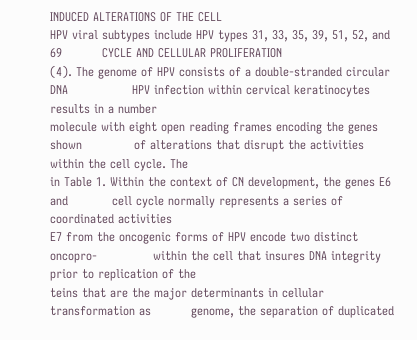INDUCED ALTERATIONS OF THE CELL
HPV viral subtypes include HPV types 31, 33, 35, 39, 51, 52, and 69          CYCLE AND CELLULAR PROLIFERATION
(4). The genome of HPV consists of a double-stranded circular DNA                HPV infection within cervical keratinocytes results in a number
molecule with eight open reading frames encoding the genes shown             of alterations that disrupt the activities within the cell cycle. The
in Table 1. Within the context of CN development, the genes E6 and           cell cycle normally represents a series of coordinated activities
E7 from the oncogenic forms of HPV encode two distinct oncopro-              within the cell that insures DNA integrity prior to replication of the
teins that are the major determinants in cellular transformation as          genome, the separation of duplicated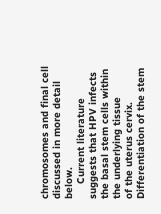chromosomes and final cell
discussed in more detail below.
     Current literature suggests that HPV infects
the basal stem cells within the underlying tissue
of the uterus cervix. Differentiation of the stem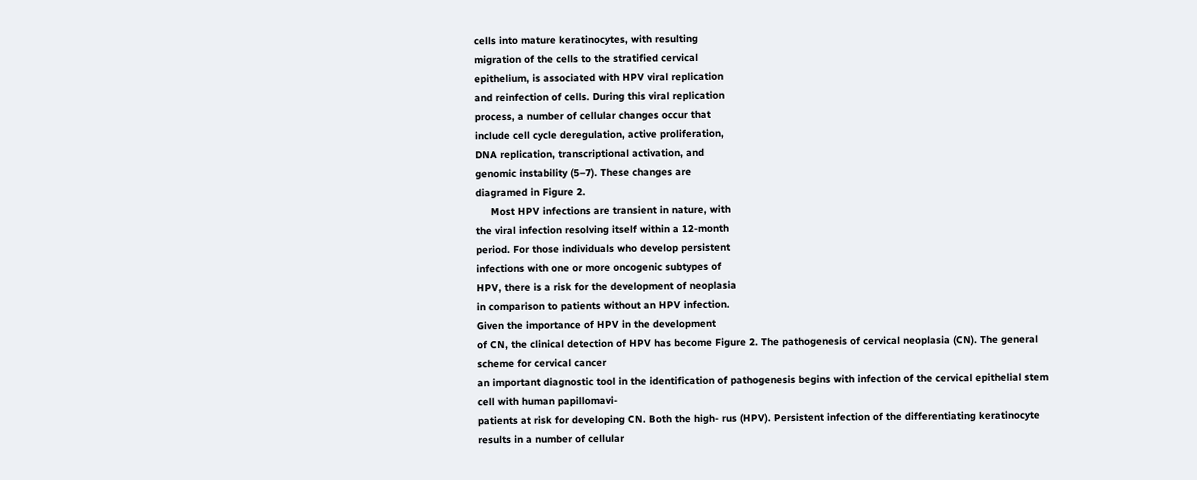cells into mature keratinocytes, with resulting
migration of the cells to the stratified cervical
epithelium, is associated with HPV viral replication
and reinfection of cells. During this viral replication
process, a number of cellular changes occur that
include cell cycle deregulation, active proliferation,
DNA replication, transcriptional activation, and
genomic instability (5–7). These changes are
diagramed in Figure 2.
     Most HPV infections are transient in nature, with
the viral infection resolving itself within a 12-month
period. For those individuals who develop persistent
infections with one or more oncogenic subtypes of
HPV, there is a risk for the development of neoplasia
in comparison to patients without an HPV infection.
Given the importance of HPV in the development
of CN, the clinical detection of HPV has become Figure 2. The pathogenesis of cervical neoplasia (CN). The general scheme for cervical cancer
an important diagnostic tool in the identification of pathogenesis begins with infection of the cervical epithelial stem cell with human papillomavi-
patients at risk for developing CN. Both the high- rus (HPV). Persistent infection of the differentiating keratinocyte results in a number of cellular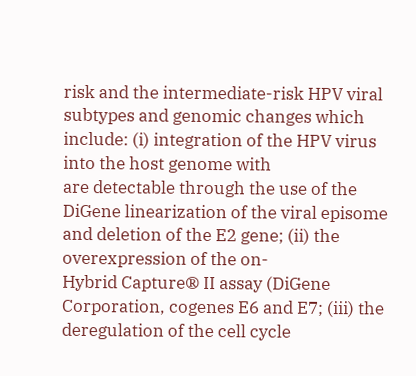risk and the intermediate-risk HPV viral subtypes and genomic changes which include: (i) integration of the HPV virus into the host genome with
are detectable through the use of the DiGene linearization of the viral episome and deletion of the E2 gene; (ii) the overexpression of the on-
Hybrid Capture® II assay (DiGene Corporation, cogenes E6 and E7; (iii) the deregulation of the cell cycle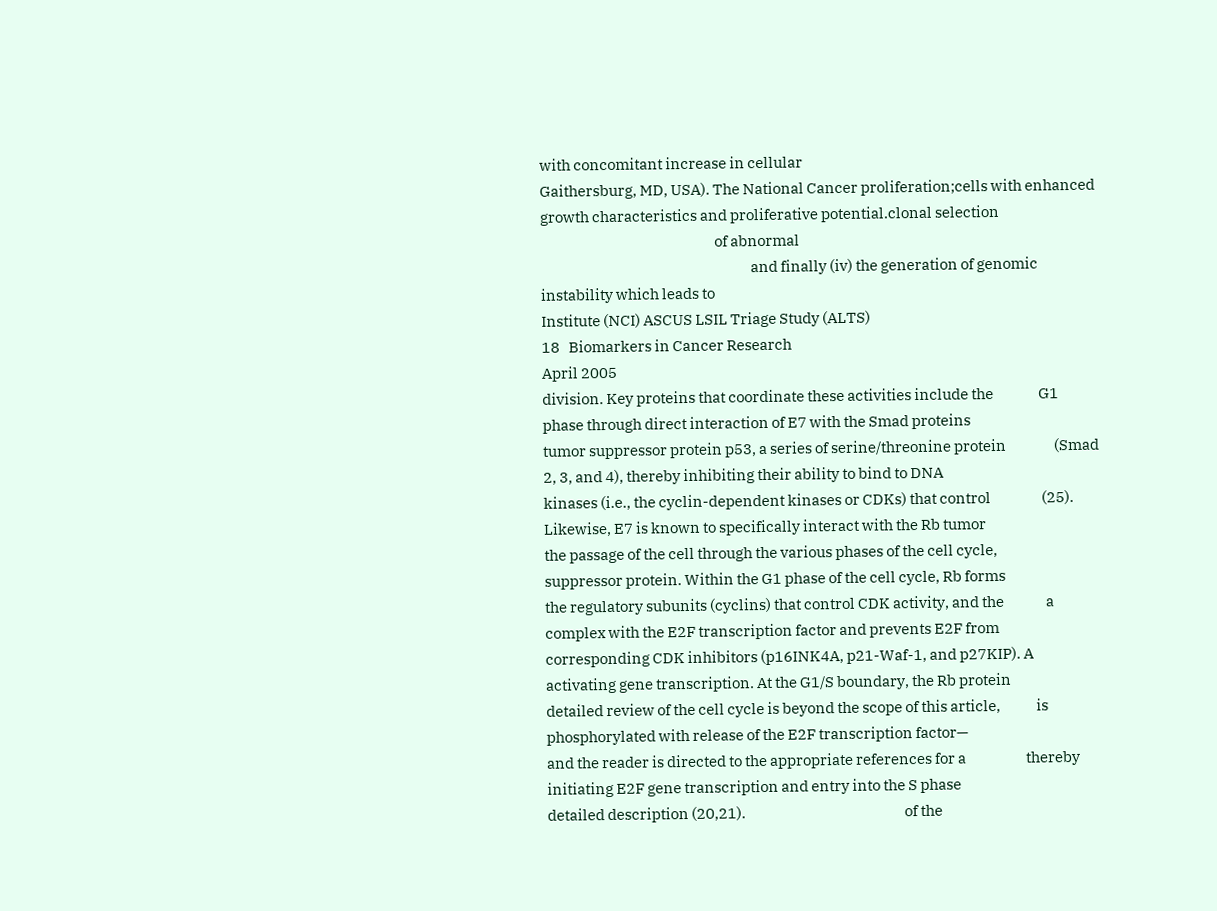with concomitant increase in cellular
Gaithersburg, MD, USA). The National Cancer proliferation;cells with enhanced growth characteristics and proliferative potential.clonal selection
                                                          of abnormal
                                                                      and finally (iv) the generation of genomic instability which leads to
Institute (NCI) ASCUS LSIL Triage Study (ALTS)
18   Biomarkers in Cancer Research                                                                                                          April 2005
division. Key proteins that coordinate these activities include the               G1 phase through direct interaction of E7 with the Smad proteins
tumor suppressor protein p53, a series of serine/threonine protein                (Smad 2, 3, and 4), thereby inhibiting their ability to bind to DNA
kinases (i.e., the cyclin-dependent kinases or CDKs) that control                 (25). Likewise, E7 is known to specifically interact with the Rb tumor
the passage of the cell through the various phases of the cell cycle,             suppressor protein. Within the G1 phase of the cell cycle, Rb forms
the regulatory subunits (cyclins) that control CDK activity, and the              a complex with the E2F transcription factor and prevents E2F from
corresponding CDK inhibitors (p16INK4A, p21-Waf-1, and p27KIP). A                 activating gene transcription. At the G1/S boundary, the Rb protein
detailed review of the cell cycle is beyond the scope of this article,            is phosphorylated with release of the E2F transcription factor—
and the reader is directed to the appropriate references for a                    thereby initiating E2F gene transcription and entry into the S phase
detailed description (20,21).                                                     of the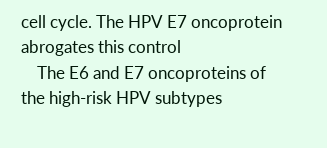cell cycle. The HPV E7 oncoprotein abrogates this control
    The E6 and E7 oncoproteins of the high-risk HPV subtypes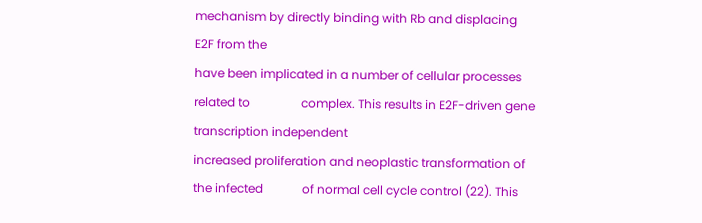mechanism by directly binding with Rb and displacing E2F from the
have been implicated in a number of cellular processes related to                 complex. This results in E2F-driven gene transcription independent
increased proliferation and neoplastic transformation of the infected             of normal cell cycle control (22). This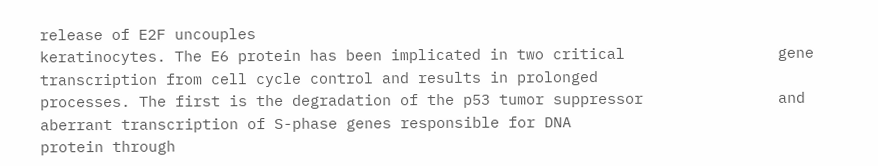release of E2F uncouples
keratinocytes. The E6 protein has been implicated in two critical                 gene transcription from cell cycle control and results in prolonged
processes. The first is the degradation of the p53 tumor suppressor               and aberrant transcription of S-phase genes responsible for DNA
protein through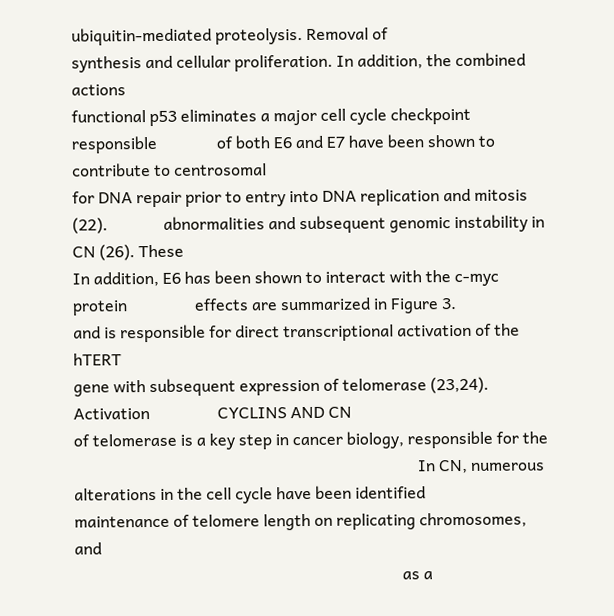ubiquitin-mediated proteolysis. Removal of                        synthesis and cellular proliferation. In addition, the combined actions
functional p53 eliminates a major cell cycle checkpoint responsible               of both E6 and E7 have been shown to contribute to centrosomal
for DNA repair prior to entry into DNA replication and mitosis (22).              abnormalities and subsequent genomic instability in CN (26). These
In addition, E6 has been shown to interact with the c-myc protein                 effects are summarized in Figure 3.
and is responsible for direct transcriptional activation of the hTERT
gene with subsequent expression of telomerase (23,24). Activation                 CYCLINS AND CN
of telomerase is a key step in cancer biology, responsible for the
                                                                                      In CN, numerous alterations in the cell cycle have been identified
maintenance of telomere length on replicating chromosomes, and
                                                                                  as a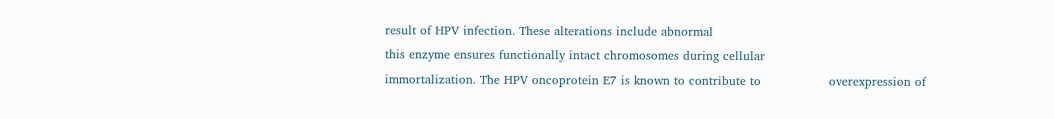result of HPV infection. These alterations include abnormal
this enzyme ensures functionally intact chromosomes during cellular
immortalization. The HPV oncoprotein E7 is known to contribute to                 overexpression of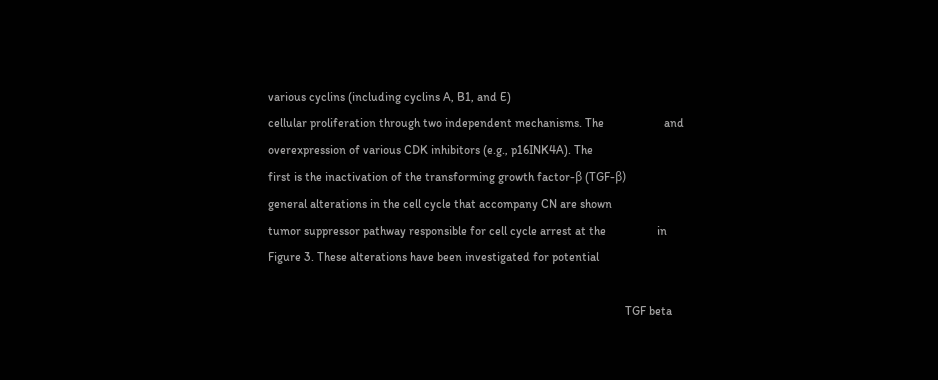various cyclins (including cyclins A, B1, and E)
cellular proliferation through two independent mechanisms. The                    and overexpression of various CDK inhibitors (e.g., p16INK4A). The
first is the inactivation of the transforming growth factor-β (TGF-β)             general alterations in the cell cycle that accompany CN are shown
tumor suppressor pathway responsible for cell cycle arrest at the                 in Figure 3. These alterations have been investigated for potential

                                                                                                                       TGF beta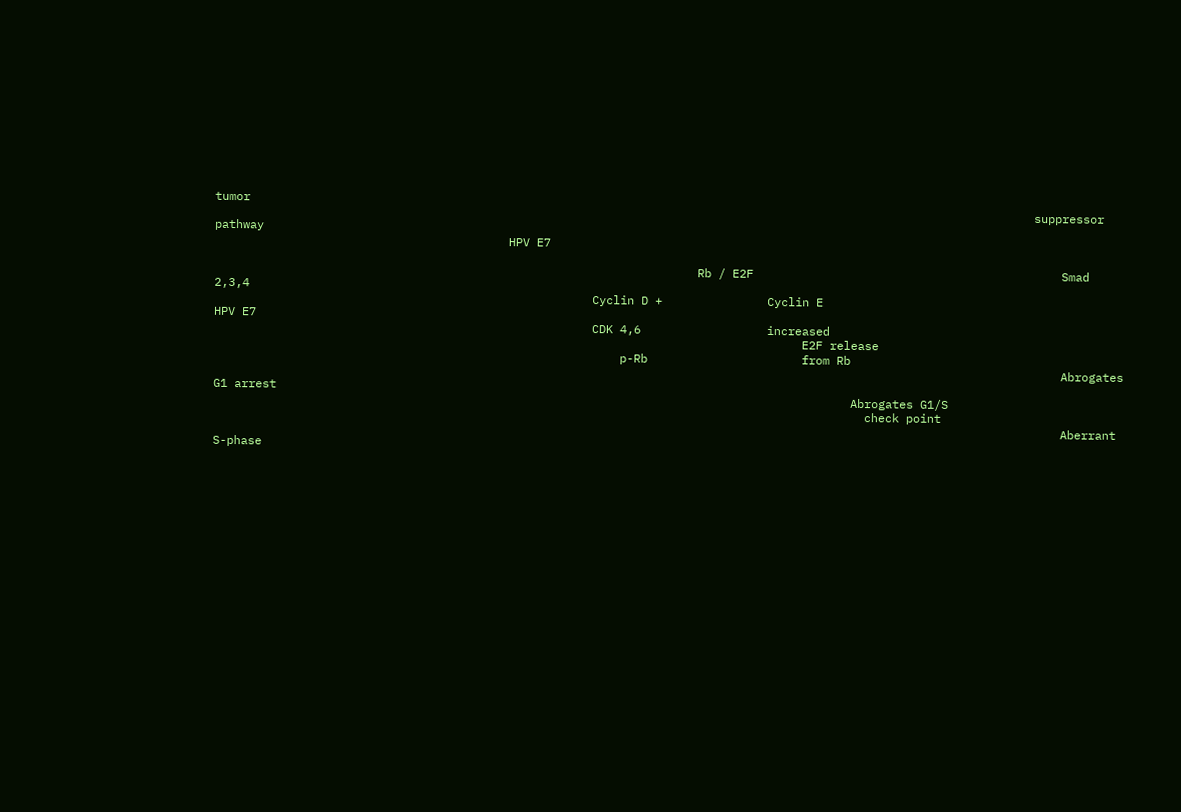tumor
                                                                                                                     suppressor pathway
                                          HPV E7

                                                                     Rb / E2F                                            Smad 2,3,4
                                                      Cyclin D +               Cyclin E                                                        HPV E7
                                                      CDK 4,6                  increased
                                                                                    E2F release
                                                          p-Rb                      from Rb
                                                                                                                         Abrogates G1 arrest
                                                                                           Abrogates G1/S
                                                                                             check point
                                                                                                                         Aberrant S-phase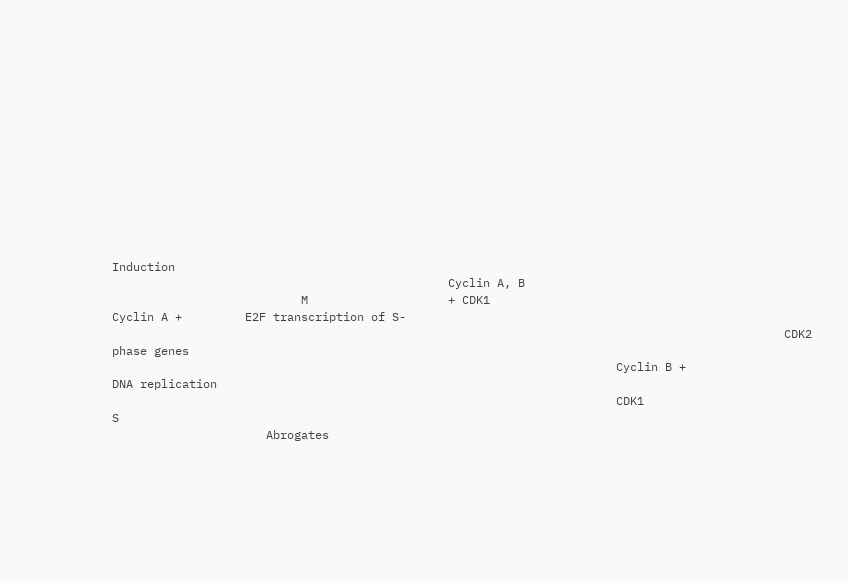Induction
                                                Cyclin A, B
                           M                    + CDK1                                          Cyclin A +         E2F transcription of S-
                                                                                                CDK2               phase genes
                                                                        Cyclin B +                                 DNA replication
                                                                        CDK1                                S
                      Abrogates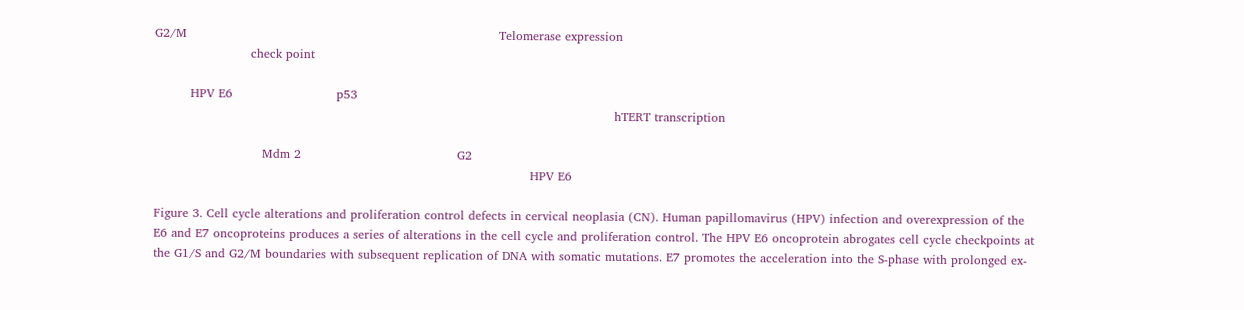G2/M                                                                              Telomerase expression
                        check point

         HPV E6                          p53
                                                                                                                   hTERT transcription

                           Mdm 2                                       G2
                                                                                              HPV E6

Figure 3. Cell cycle alterations and proliferation control defects in cervical neoplasia (CN). Human papillomavirus (HPV) infection and overexpression of the
E6 and E7 oncoproteins produces a series of alterations in the cell cycle and proliferation control. The HPV E6 oncoprotein abrogates cell cycle checkpoints at
the G1/S and G2/M boundaries with subsequent replication of DNA with somatic mutations. E7 promotes the acceleration into the S-phase with prolonged ex-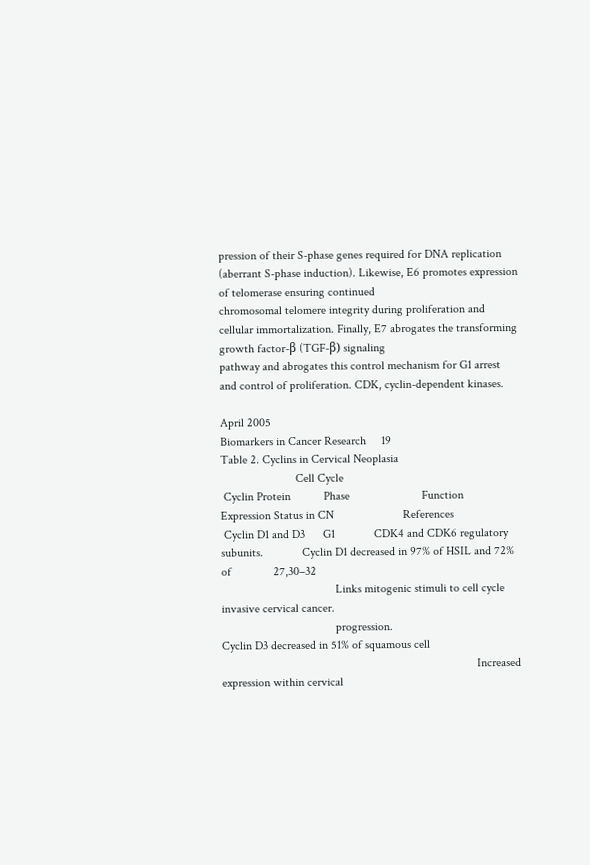pression of their S-phase genes required for DNA replication (aberrant S-phase induction). Likewise, E6 promotes expression of telomerase ensuring continued
chromosomal telomere integrity during proliferation and cellular immortalization. Finally, E7 abrogates the transforming growth factor-β (TGF-β) signaling
pathway and abrogates this control mechanism for G1 arrest and control of proliferation. CDK, cyclin-dependent kinases.

April 2005                                                                                                                Biomarkers in Cancer Research     19
Table 2. Cyclins in Cervical Neoplasia
                         Cell Cycle
 Cyclin Protein           Phase                        Function                                   Expression Status in CN                       References
 Cyclin D1 and D3      G1             CDK4 and CDK6 regulatory subunits.             Cyclin D1 decreased in 97% of HSIL and 72% of              27,30–32
                                      Links mitogenic stimuli to cell cycle          invasive cervical cancer.
                                      progression.                                   Cyclin D3 decreased in 51% of squamous cell
                                                                                     Increased expression within cervical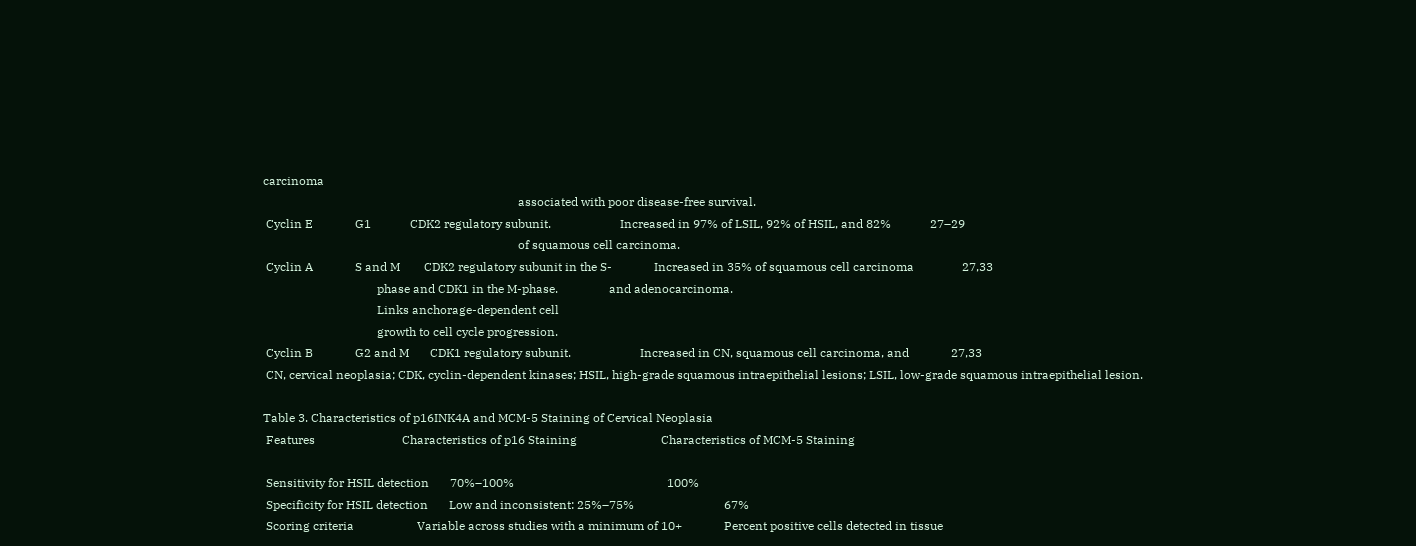carcinoma
                                                                                     associated with poor disease-free survival.
 Cyclin E              G1             CDK2 regulatory subunit.                       Increased in 97% of LSIL, 92% of HSIL, and 82%             27–29
                                                                                     of squamous cell carcinoma.
 Cyclin A              S and M        CDK2 regulatory subunit in the S-              Increased in 35% of squamous cell carcinoma                27,33
                                      phase and CDK1 in the M-phase.                 and adenocarcinoma.
                                      Links anchorage-dependent cell
                                      growth to cell cycle progression.
 Cyclin B              G2 and M       CDK1 regulatory subunit.                       Increased in CN, squamous cell carcinoma, and              27,33
 CN, cervical neoplasia; CDK, cyclin-dependent kinases; HSIL, high-grade squamous intraepithelial lesions; LSIL, low-grade squamous intraepithelial lesion.

Table 3. Characteristics of p16INK4A and MCM-5 Staining of Cervical Neoplasia
 Features                             Characteristics of p16 Staining                            Characteristics of MCM-5 Staining

 Sensitivity for HSIL detection       70%–100%                                                   100%
 Specificity for HSIL detection       Low and inconsistent: 25%–75%                              67%
 Scoring criteria                     Variable across studies with a minimum of 10+              Percent positive cells detected in tissue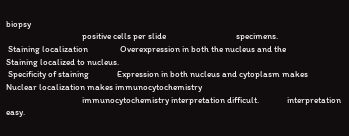biopsy
                                      positive cells per slide                                   specimens.
 Staining localization                Overexpression in both the nucleus and the                 Staining localized to nucleus.
 Specificity of staining              Expression in both nucleus and cytoplasm makes             Nuclear localization makes immunocytochemistry
                                      immunocytochemistry interpretation difficult.              interpretation easy.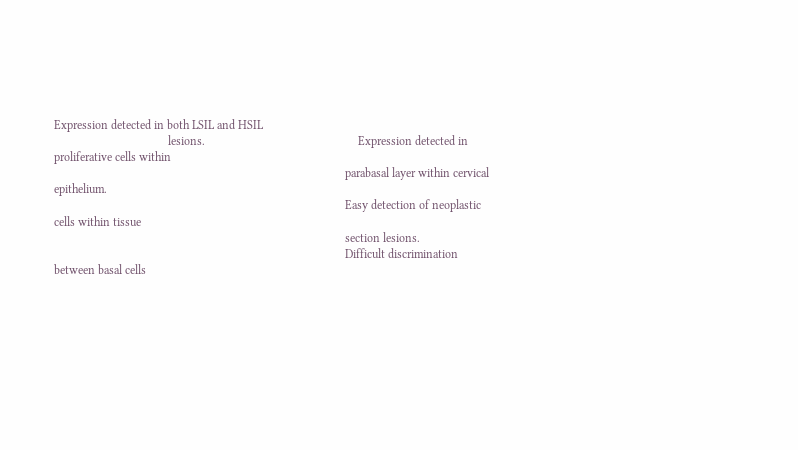Expression detected in both LSIL and HSIL
                                      lesions.                                                   Expression detected in proliferative cells within
                                                                                                 parabasal layer within cervical epithelium.
                                                                                                 Easy detection of neoplastic cells within tissue
                                                                                                 section lesions.
                                                                                                 Difficult discrimination between basal cells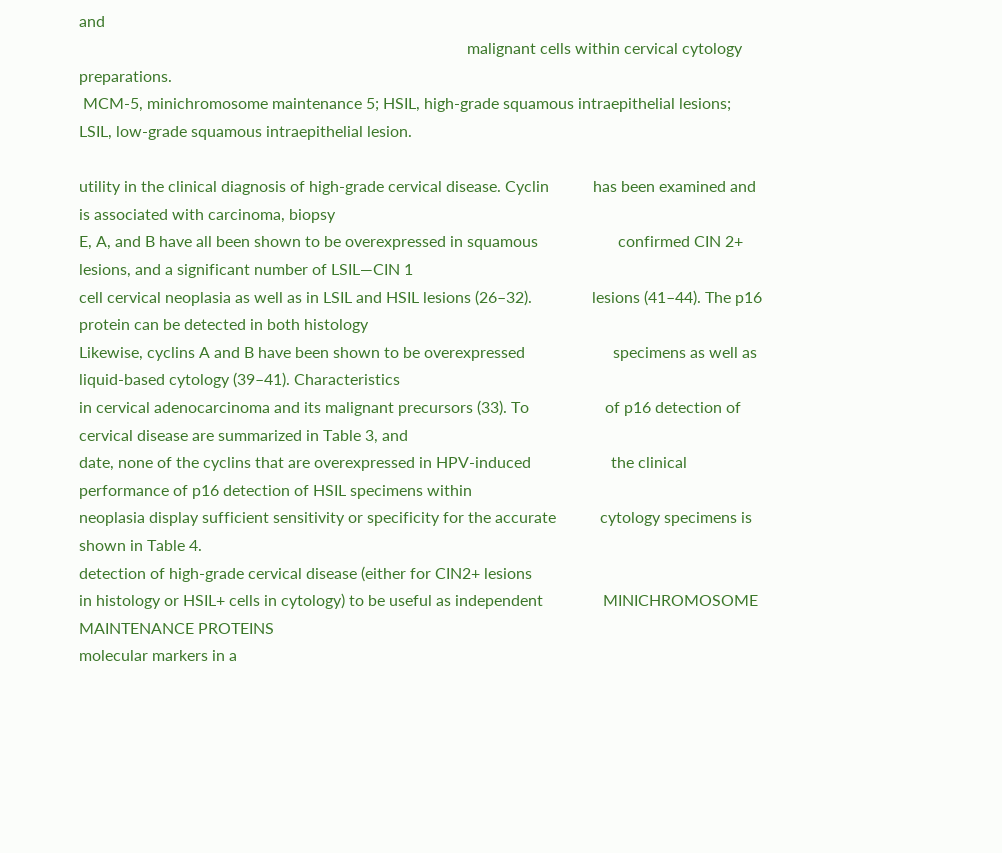and
                                                                                                 malignant cells within cervical cytology preparations.
 MCM-5, minichromosome maintenance 5; HSIL, high-grade squamous intraepithelial lesions; LSIL, low-grade squamous intraepithelial lesion.

utility in the clinical diagnosis of high-grade cervical disease. Cyclin           has been examined and is associated with carcinoma, biopsy
E, A, and B have all been shown to be overexpressed in squamous                    confirmed CIN 2+ lesions, and a significant number of LSIL—CIN 1
cell cervical neoplasia as well as in LSIL and HSIL lesions (26–32).               lesions (41–44). The p16 protein can be detected in both histology
Likewise, cyclins A and B have been shown to be overexpressed                      specimens as well as liquid-based cytology (39–41). Characteristics
in cervical adenocarcinoma and its malignant precursors (33). To                   of p16 detection of cervical disease are summarized in Table 3, and
date, none of the cyclins that are overexpressed in HPV-induced                    the clinical performance of p16 detection of HSIL specimens within
neoplasia display sufficient sensitivity or specificity for the accurate           cytology specimens is shown in Table 4.
detection of high-grade cervical disease (either for CIN2+ lesions
in histology or HSIL+ cells in cytology) to be useful as independent               MINICHROMOSOME MAINTENANCE PROTEINS
molecular markers in a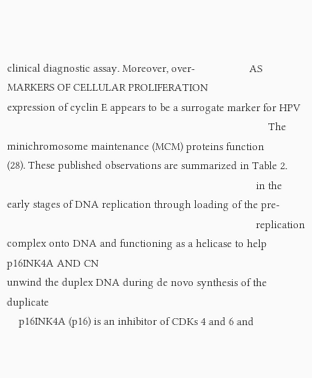clinical diagnostic assay. Moreover, over-                  AS MARKERS OF CELLULAR PROLIFERATION
expression of cyclin E appears to be a surrogate marker for HPV
                                                                                       The minichromosome maintenance (MCM) proteins function
(28). These published observations are summarized in Table 2.
                                                                                   in the early stages of DNA replication through loading of the pre-
                                                                                   replication complex onto DNA and functioning as a helicase to help
p16INK4A AND CN                                                                    unwind the duplex DNA during de novo synthesis of the duplicate
    p16INK4A (p16) is an inhibitor of CDKs 4 and 6 and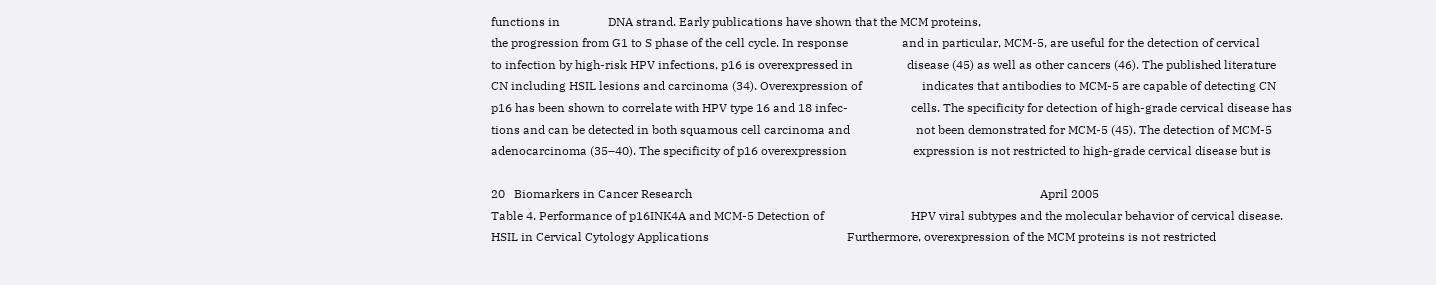functions in                DNA strand. Early publications have shown that the MCM proteins,
the progression from G1 to S phase of the cell cycle. In response                  and in particular, MCM-5, are useful for the detection of cervical
to infection by high-risk HPV infections, p16 is overexpressed in                  disease (45) as well as other cancers (46). The published literature
CN including HSIL lesions and carcinoma (34). Overexpression of                    indicates that antibodies to MCM-5 are capable of detecting CN
p16 has been shown to correlate with HPV type 16 and 18 infec-                     cells. The specificity for detection of high-grade cervical disease has
tions and can be detected in both squamous cell carcinoma and                      not been demonstrated for MCM-5 (45). The detection of MCM-5
adenocarcinoma (35–40). The specificity of p16 overexpression                      expression is not restricted to high-grade cervical disease but is

20   Biomarkers in Cancer Research                                                                                                                    April 2005
Table 4. Performance of p16INK4A and MCM-5 Detection of                             HPV viral subtypes and the molecular behavior of cervical disease.
HSIL in Cervical Cytology Applications                                              Furthermore, overexpression of the MCM proteins is not restricted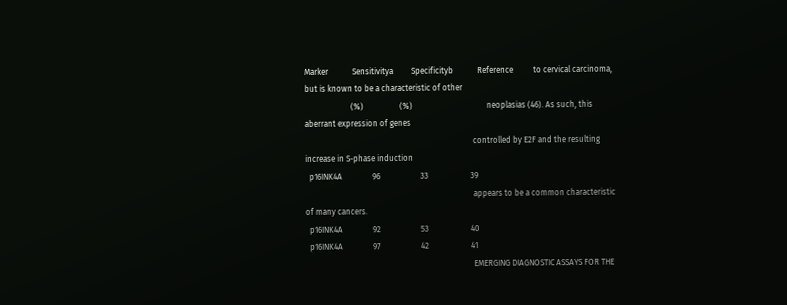Marker            Sensitivitya         Specificityb            Reference          to cervical carcinoma, but is known to be a characteristic of other
                       (%)                  (%)                                     neoplasias (46). As such, this aberrant expression of genes
                                                                                    controlled by E2F and the resulting increase in S-phase induction
  p16INK4A               96                    33                     39
                                                                                    appears to be a common characteristic of many cancers.
  p16INK4A               92                    53                     40
  p16INK4A               97                    42                     41
                                                                                    EMERGING DIAGNOSTIC ASSAYS FOR THE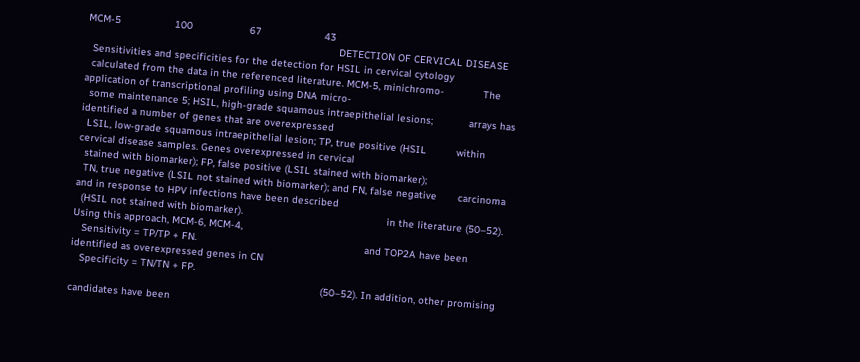MCM-5                  100                   67                     43
                                                                                    DETECTION OF CERVICAL DISEASE
  Sensitivities and specificities for the detection for HSIL in cervical cytology
  calculated from the data in the referenced literature. MCM-5, minichromo-             The application of transcriptional profiling using DNA micro-
  some maintenance 5; HSIL, high-grade squamous intraepithelial lesions;            arrays has identified a number of genes that are overexpressed
  LSIL, low-grade squamous intraepithelial lesion; TP, true positive (HSIL          within cervical disease samples. Genes overexpressed in cervical
  stained with biomarker); FP, false positive (LSIL stained with biomarker);
  TN, true negative (LSIL not stained with biomarker); and FN, false negative       carcinoma and in response to HPV infections have been described
  (HSIL not stained with biomarker).                                                in the literature (50–52). Using this approach, MCM-6, MCM-4,
   Sensitivity = TP/TP + FN.                                                        and TOP2A have been identified as overexpressed genes in CN
   Specificity = TN/TN + FP.
                                                                                    (50–52). In addition, other promising candidates have been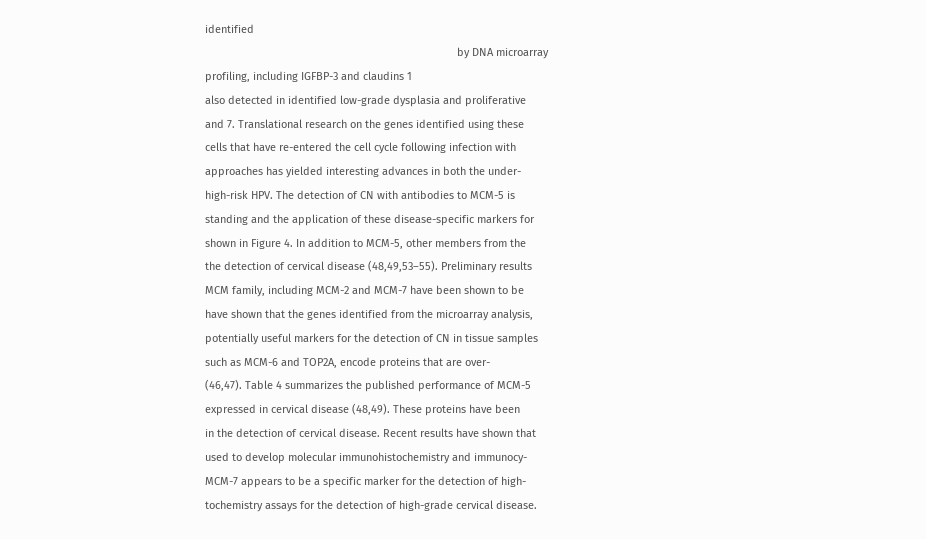identified
                                                                                    by DNA microarray profiling, including IGFBP-3 and claudins 1
also detected in identified low-grade dysplasia and proliferative                   and 7. Translational research on the genes identified using these
cells that have re-entered the cell cycle following infection with                  approaches has yielded interesting advances in both the under-
high-risk HPV. The detection of CN with antibodies to MCM-5 is                      standing and the application of these disease-specific markers for
shown in Figure 4. In addition to MCM-5, other members from the                     the detection of cervical disease (48,49,53–55). Preliminary results
MCM family, including MCM-2 and MCM-7 have been shown to be                         have shown that the genes identified from the microarray analysis,
potentially useful markers for the detection of CN in tissue samples                such as MCM-6 and TOP2A, encode proteins that are over-
(46,47). Table 4 summarizes the published performance of MCM-5                      expressed in cervical disease (48,49). These proteins have been
in the detection of cervical disease. Recent results have shown that                used to develop molecular immunohistochemistry and immunocy-
MCM-7 appears to be a specific marker for the detection of high-                    tochemistry assays for the detection of high-grade cervical disease.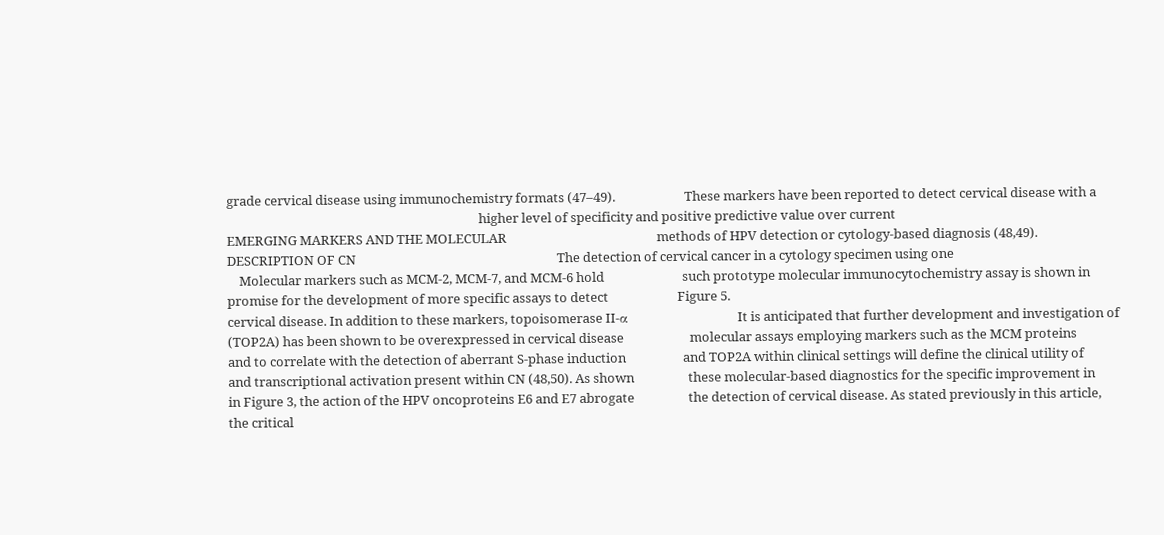grade cervical disease using immunochemistry formats (47–49).                       These markers have been reported to detect cervical disease with a
                                                                                    higher level of specificity and positive predictive value over current
EMERGING MARKERS AND THE MOLECULAR                                                  methods of HPV detection or cytology-based diagnosis (48,49).
DESCRIPTION OF CN                                                                   The detection of cervical cancer in a cytology specimen using one
    Molecular markers such as MCM-2, MCM-7, and MCM-6 hold                          such prototype molecular immunocytochemistry assay is shown in
promise for the development of more specific assays to detect                       Figure 5.
cervical disease. In addition to these markers, topoisomerase II-α                      It is anticipated that further development and investigation of
(TOP2A) has been shown to be overexpressed in cervical disease                      molecular assays employing markers such as the MCM proteins
and to correlate with the detection of aberrant S-phase induction                   and TOP2A within clinical settings will define the clinical utility of
and transcriptional activation present within CN (48,50). As shown                  these molecular-based diagnostics for the specific improvement in
in Figure 3, the action of the HPV oncoproteins E6 and E7 abrogate                  the detection of cervical disease. As stated previously in this article,
the critical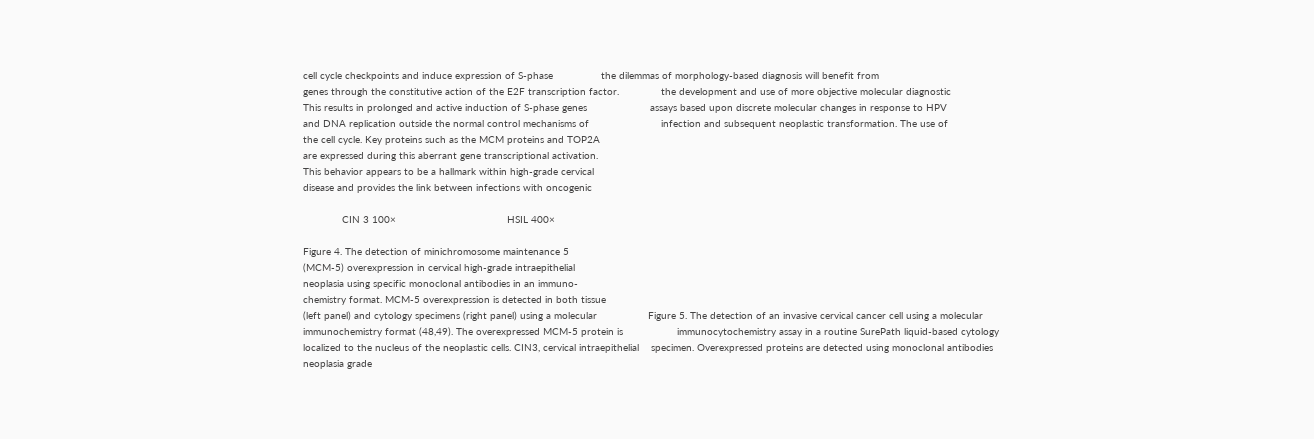cell cycle checkpoints and induce expression of S-phase                the dilemmas of morphology-based diagnosis will benefit from
genes through the constitutive action of the E2F transcription factor.              the development and use of more objective molecular diagnostic
This results in prolonged and active induction of S-phase genes                     assays based upon discrete molecular changes in response to HPV
and DNA replication outside the normal control mechanisms of                        infection and subsequent neoplastic transformation. The use of
the cell cycle. Key proteins such as the MCM proteins and TOP2A
are expressed during this aberrant gene transcriptional activation.
This behavior appears to be a hallmark within high-grade cervical
disease and provides the link between infections with oncogenic

             CIN 3 100×                                     HSIL 400×

Figure 4. The detection of minichromosome maintenance 5
(MCM-5) overexpression in cervical high-grade intraepithelial
neoplasia using specific monoclonal antibodies in an immuno-
chemistry format. MCM-5 overexpression is detected in both tissue
(left panel) and cytology specimens (right panel) using a molecular                 Figure 5. The detection of an invasive cervical cancer cell using a molecular
immunochemistry format (48,49). The overexpressed MCM-5 protein is                  immunocytochemistry assay in a routine SurePath liquid-based cytology
localized to the nucleus of the neoplastic cells. CIN3, cervical intraepithelial    specimen. Overexpressed proteins are detected using monoclonal antibodies
neoplasia grade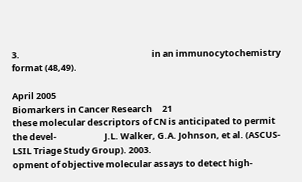3.                                                                  in an immunocytochemistry format (48,49).

April 2005                                                                                                                  Biomarkers in Cancer Research     21
these molecular descriptors of CN is anticipated to permit the devel-                        J.L. Walker, G.A. Johnson, et al. (ASCUS-LSIL Triage Study Group). 2003.
opment of objective molecular assays to detect high-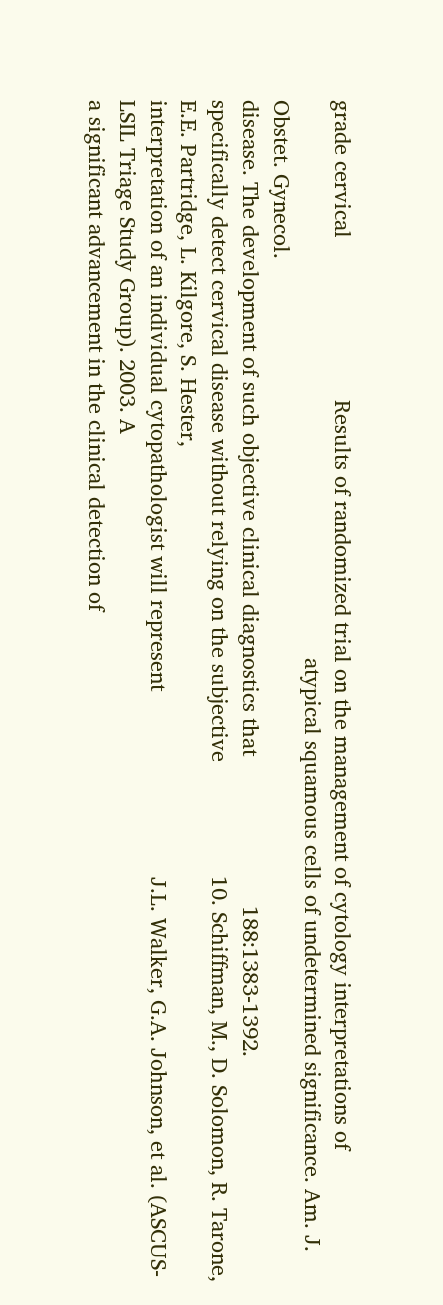grade cervical                           Results of randomized trial on the management of cytology interpretations of
                                                                                             atypical squamous cells of undetermined significance. Am. J. Obstet. Gynecol.
disease. The development of such objective clinical diagnostics that                         188:1383-1392.
specifically detect cervical disease without relying on the subjective                   10. Schiffman, M., D. Solomon, R. Tarone, E.E. Partridge, L. Kilgore, S. Hester,
interpretation of an individual cytopathologist will represent                               J.L. Walker, G.A. Johnson, et al. (ASCUS-LSIL Triage Study Group). 2003. A
a significant advancement in the clinical detection of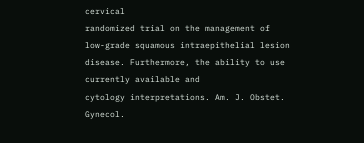cervical                              randomized trial on the management of low-grade squamous intraepithelial lesion
disease. Furthermore, the ability to use currently available and                             cytology interpretations. Am. J. Obstet. Gynecol.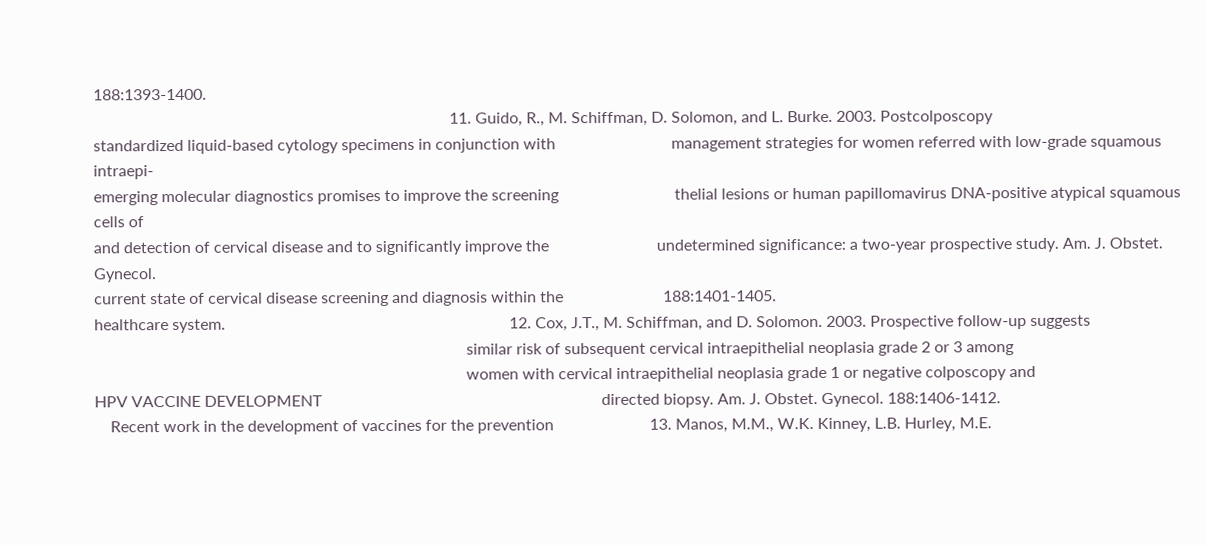188:1393-1400.
                                                                                         11. Guido, R., M. Schiffman, D. Solomon, and L. Burke. 2003. Postcolposcopy
standardized liquid-based cytology specimens in conjunction with                             management strategies for women referred with low-grade squamous intraepi-
emerging molecular diagnostics promises to improve the screening                             thelial lesions or human papillomavirus DNA-positive atypical squamous cells of
and detection of cervical disease and to significantly improve the                           undetermined significance: a two-year prospective study. Am. J. Obstet. Gynecol.
current state of cervical disease screening and diagnosis within the                         188:1401-1405.
healthcare system.                                                                       12. Cox, J.T., M. Schiffman, and D. Solomon. 2003. Prospective follow-up suggests
                                                                                             similar risk of subsequent cervical intraepithelial neoplasia grade 2 or 3 among
                                                                                             women with cervical intraepithelial neoplasia grade 1 or negative colposcopy and
HPV VACCINE DEVELOPMENT                                                                      directed biopsy. Am. J. Obstet. Gynecol. 188:1406-1412.
    Recent work in the development of vaccines for the prevention                        13. Manos, M.M., W.K. Kinney, L.B. Hurley, M.E.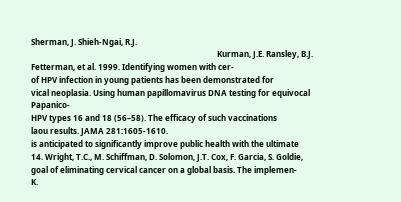Sherman, J. Shieh-Ngai, R.J.
                                                                                             Kurman, J.E. Ransley, B.J. Fetterman, et al. 1999. Identifying women with cer-
of HPV infection in young patients has been demonstrated for                                 vical neoplasia. Using human papillomavirus DNA testing for equivocal Papanico-
HPV types 16 and 18 (56–58). The efficacy of such vaccinations                               laou results. JAMA 281:1605-1610.
is anticipated to significantly improve public health with the ultimate                  14. Wright, T.C., M. Schiffman, D. Solomon, J.T. Cox, F. Garcia, S. Goldie,
goal of eliminating cervical cancer on a global basis. The implemen-                         K.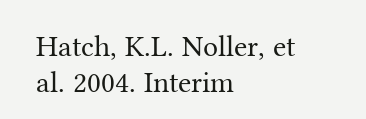Hatch, K.L. Noller, et al. 2004. Interim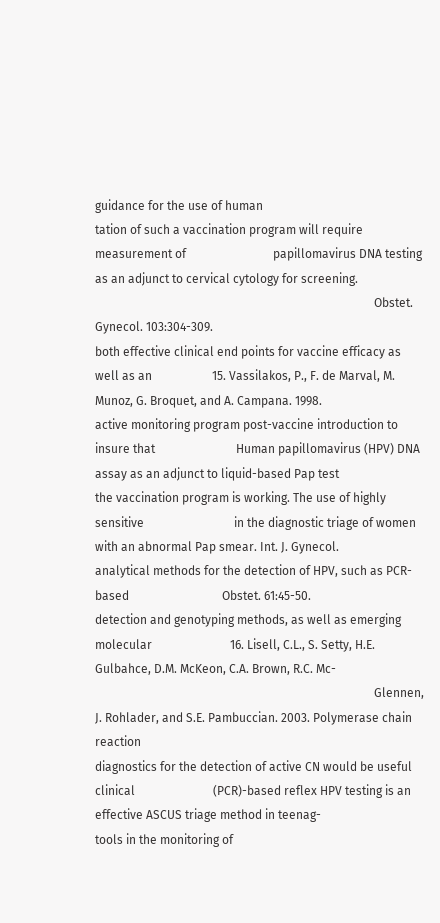guidance for the use of human
tation of such a vaccination program will require measurement of                             papillomavirus DNA testing as an adjunct to cervical cytology for screening.
                                                                                             Obstet. Gynecol. 103:304-309.
both effective clinical end points for vaccine efficacy as well as an                    15. Vassilakos, P., F. de Marval, M. Munoz, G. Broquet, and A. Campana. 1998.
active monitoring program post-vaccine introduction to insure that                           Human papillomavirus (HPV) DNA assay as an adjunct to liquid-based Pap test
the vaccination program is working. The use of highly sensitive                              in the diagnostic triage of women with an abnormal Pap smear. Int. J. Gynecol.
analytical methods for the detection of HPV, such as PCR-based                               Obstet. 61:45-50.
detection and genotyping methods, as well as emerging molecular                          16. Lisell, C.L., S. Setty, H.E. Gulbahce, D.M. McKeon, C.A. Brown, R.C. Mc-
                                                                                             Glennen, J. Rohlader, and S.E. Pambuccian. 2003. Polymerase chain reaction
diagnostics for the detection of active CN would be useful clinical                          (PCR)-based reflex HPV testing is an effective ASCUS triage method in teenag-
tools in the monitoring of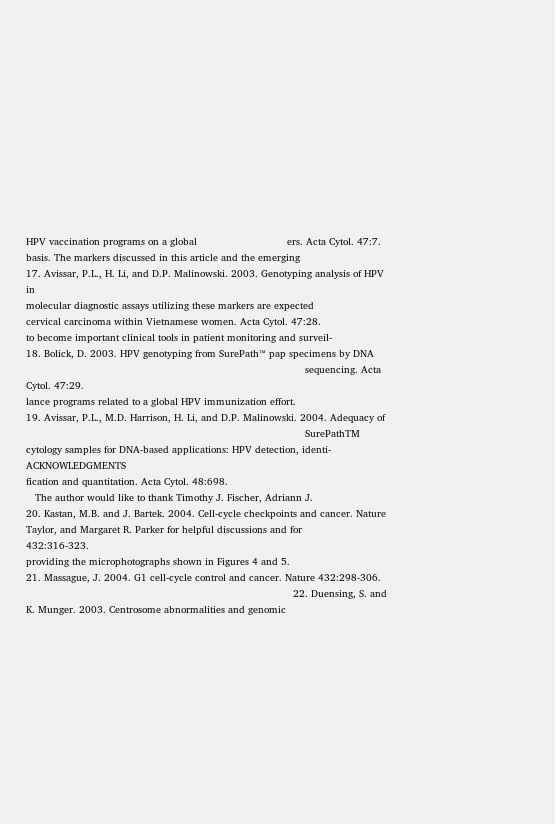HPV vaccination programs on a global                              ers. Acta Cytol. 47:7.
basis. The markers discussed in this article and the emerging                            17. Avissar, P.L., H. Li, and D.P. Malinowski. 2003. Genotyping analysis of HPV in
molecular diagnostic assays utilizing these markers are expected                             cervical carcinoma within Vietnamese women. Acta Cytol. 47:28.
to become important clinical tools in patient monitoring and surveil-                    18. Bolick, D. 2003. HPV genotyping from SurePath™ pap specimens by DNA
                                                                                             sequencing. Acta Cytol. 47:29.
lance programs related to a global HPV immunization effort.                              19. Avissar, P.L., M.D. Harrison, H. Li, and D.P. Malinowski. 2004. Adequacy of
                                                                                             SurePathTM cytology samples for DNA-based applications: HPV detection, identi-
ACKNOWLEDGMENTS                                                                              fication and quantitation. Acta Cytol. 48:698.
   The author would like to thank Timothy J. Fischer, Adriann J.                         20. Kastan, M.B. and J. Bartek. 2004. Cell-cycle checkpoints and cancer. Nature
Taylor, and Margaret R. Parker for helpful discussions and for                               432:316-323.
providing the microphotographs shown in Figures 4 and 5.                                 21. Massague, J. 2004. G1 cell-cycle control and cancer. Nature 432:298-306.
                                                                                         22. Duensing, S. and K. Munger. 2003. Centrosome abnormalities and genomic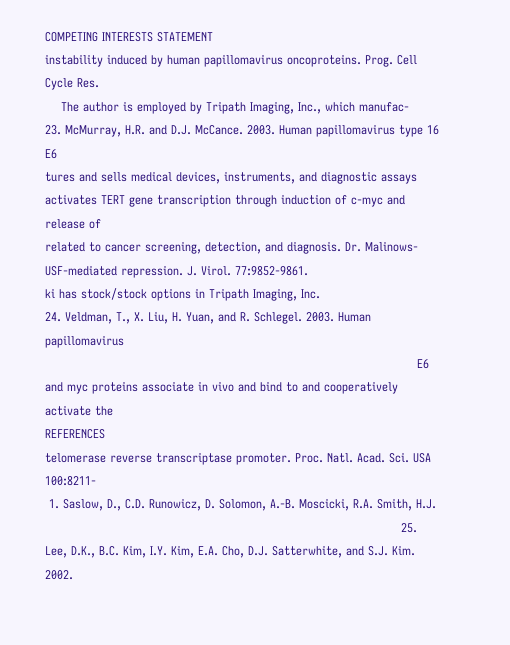COMPETING INTERESTS STATEMENT                                                                instability induced by human papillomavirus oncoproteins. Prog. Cell Cycle Res.
    The author is employed by Tripath Imaging, Inc., which manufac-                      23. McMurray, H.R. and D.J. McCance. 2003. Human papillomavirus type 16 E6
tures and sells medical devices, instruments, and diagnostic assays                          activates TERT gene transcription through induction of c-myc and release of
related to cancer screening, detection, and diagnosis. Dr. Malinows-                         USF-mediated repression. J. Virol. 77:9852-9861.
ki has stock/stock options in Tripath Imaging, Inc.                                      24. Veldman, T., X. Liu, H. Yuan, and R. Schlegel. 2003. Human papillomavirus
                                                                                             E6 and myc proteins associate in vivo and bind to and cooperatively activate the
REFERENCES                                                                                   telomerase reverse transcriptase promoter. Proc. Natl. Acad. Sci. USA 100:8211-
 1. Saslow, D., C.D. Runowicz, D. Solomon, A.-B. Moscicki, R.A. Smith, H.J.
                                                                                         25. Lee, D.K., B.C. Kim, I.Y. Kim, E.A. Cho, D.J. Satterwhite, and S.J. Kim. 2002.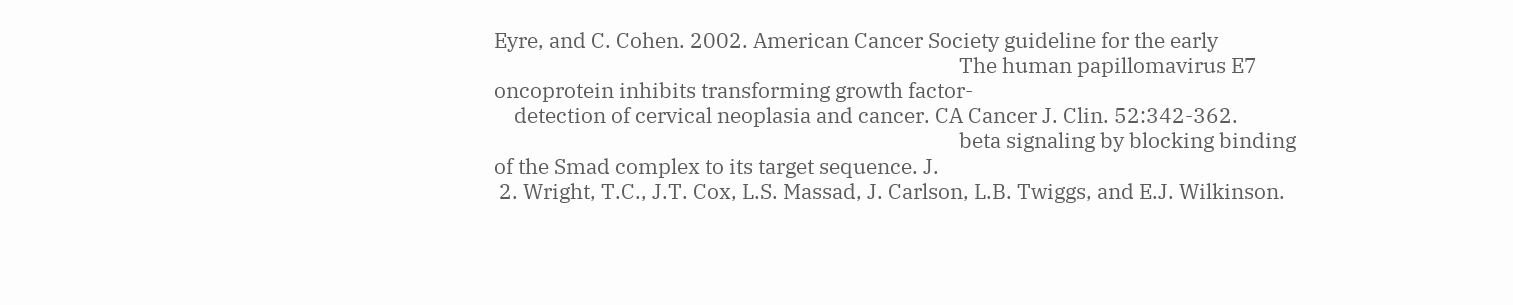Eyre, and C. Cohen. 2002. American Cancer Society guideline for the early
                                                                                             The human papillomavirus E7 oncoprotein inhibits transforming growth factor-
    detection of cervical neoplasia and cancer. CA Cancer J. Clin. 52:342-362.
                                                                                             beta signaling by blocking binding of the Smad complex to its target sequence. J.
 2. Wright, T.C., J.T. Cox, L.S. Massad, J. Carlson, L.B. Twiggs, and E.J. Wilkinson.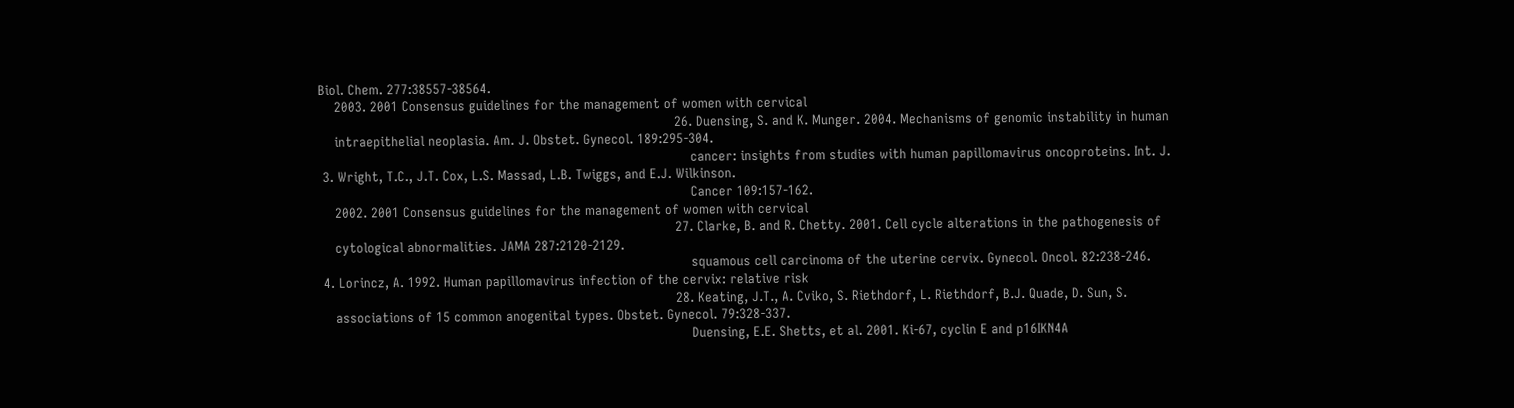Biol. Chem. 277:38557-38564.
    2003. 2001 Consensus guidelines for the management of women with cervical
                                                                                         26. Duensing, S. and K. Munger. 2004. Mechanisms of genomic instability in human
    intraepithelial neoplasia. Am. J. Obstet. Gynecol. 189:295-304.
                                                                                             cancer: insights from studies with human papillomavirus oncoproteins. Int. J.
 3. Wright, T.C., J.T. Cox, L.S. Massad, L.B. Twiggs, and E.J. Wilkinson.
                                                                                             Cancer 109:157-162.
    2002. 2001 Consensus guidelines for the management of women with cervical
                                                                                         27. Clarke, B. and R. Chetty. 2001. Cell cycle alterations in the pathogenesis of
    cytological abnormalities. JAMA 287:2120-2129.
                                                                                             squamous cell carcinoma of the uterine cervix. Gynecol. Oncol. 82:238-246.
 4. Lorincz, A. 1992. Human papillomavirus infection of the cervix: relative risk
                                                                                         28. Keating, J.T., A. Cviko, S. Riethdorf, L. Riethdorf, B.J. Quade, D. Sun, S.
    associations of 15 common anogenital types. Obstet. Gynecol. 79:328-337.
                                                                                             Duensing, E.E. Shetts, et al. 2001. Ki-67, cyclin E and p16IKN4A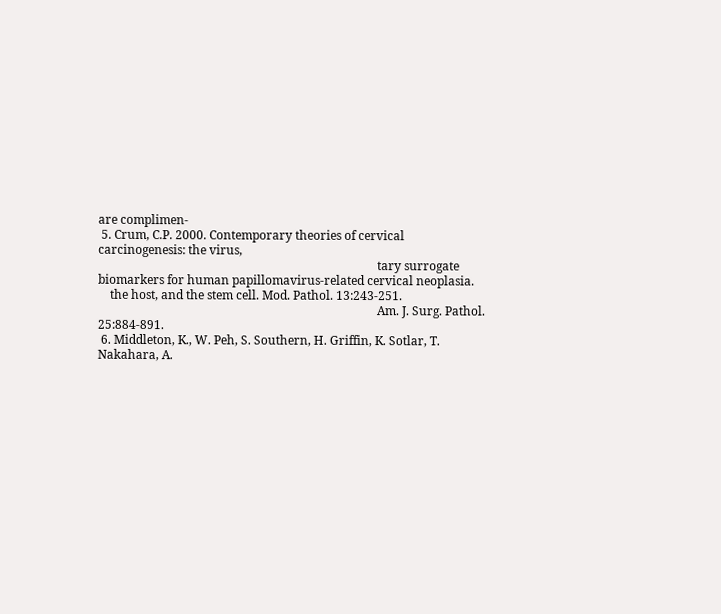are complimen-
 5. Crum, C.P. 2000. Contemporary theories of cervical carcinogenesis: the virus,
                                                                                             tary surrogate biomarkers for human papillomavirus-related cervical neoplasia.
    the host, and the stem cell. Mod. Pathol. 13:243-251.
                                                                                             Am. J. Surg. Pathol. 25:884-891.
 6. Middleton, K., W. Peh, S. Southern, H. Griffin, K. Sotlar, T. Nakahara, A.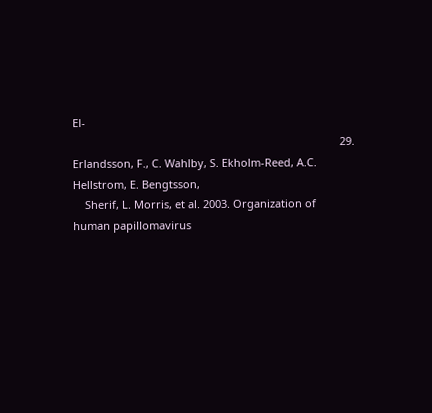El-
                                                                                         29. Erlandsson, F., C. Wahlby, S. Ekholm-Reed, A.C. Hellstrom, E. Bengtsson,
    Sherif, L. Morris, et al. 2003. Organization of human papillomavirus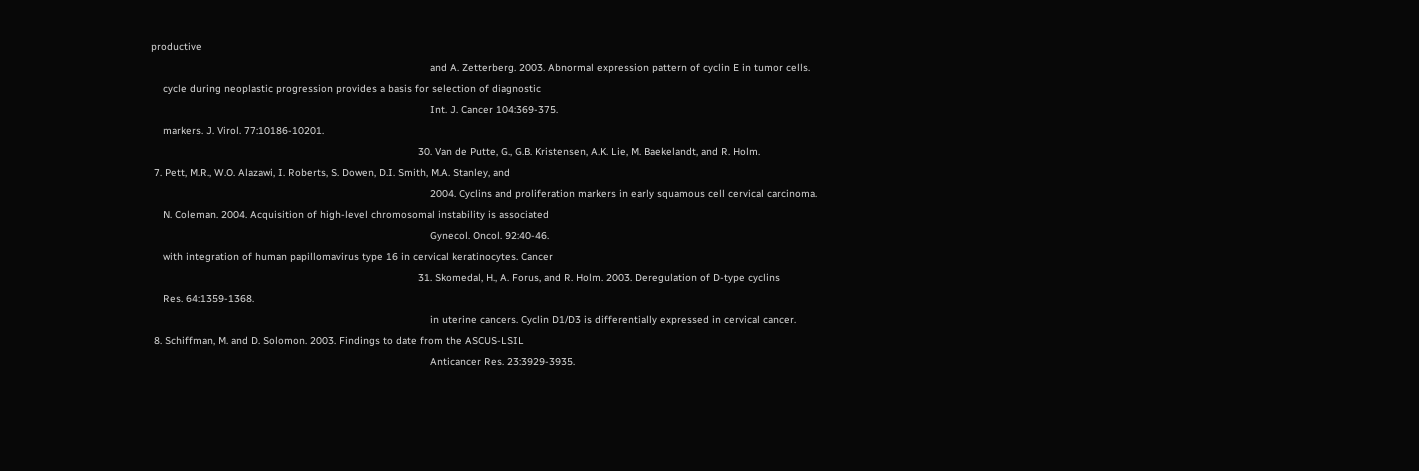productive
                                                                                             and A. Zetterberg. 2003. Abnormal expression pattern of cyclin E in tumor cells.
    cycle during neoplastic progression provides a basis for selection of diagnostic
                                                                                             Int. J. Cancer 104:369-375.
    markers. J. Virol. 77:10186-10201.
                                                                                         30. Van de Putte, G., G.B. Kristensen, A.K. Lie, M. Baekelandt, and R. Holm.
 7. Pett, M.R., W.O. Alazawi, I. Roberts, S. Dowen, D.I. Smith, M.A. Stanley, and
                                                                                             2004. Cyclins and proliferation markers in early squamous cell cervical carcinoma.
    N. Coleman. 2004. Acquisition of high-level chromosomal instability is associated
                                                                                             Gynecol. Oncol. 92:40-46.
    with integration of human papillomavirus type 16 in cervical keratinocytes. Cancer
                                                                                         31. Skomedal, H., A. Forus, and R. Holm. 2003. Deregulation of D-type cyclins
    Res. 64:1359-1368.
                                                                                             in uterine cancers. Cyclin D1/D3 is differentially expressed in cervical cancer.
 8. Schiffman, M. and D. Solomon. 2003. Findings to date from the ASCUS-LSIL
                                                                                             Anticancer Res. 23:3929-3935.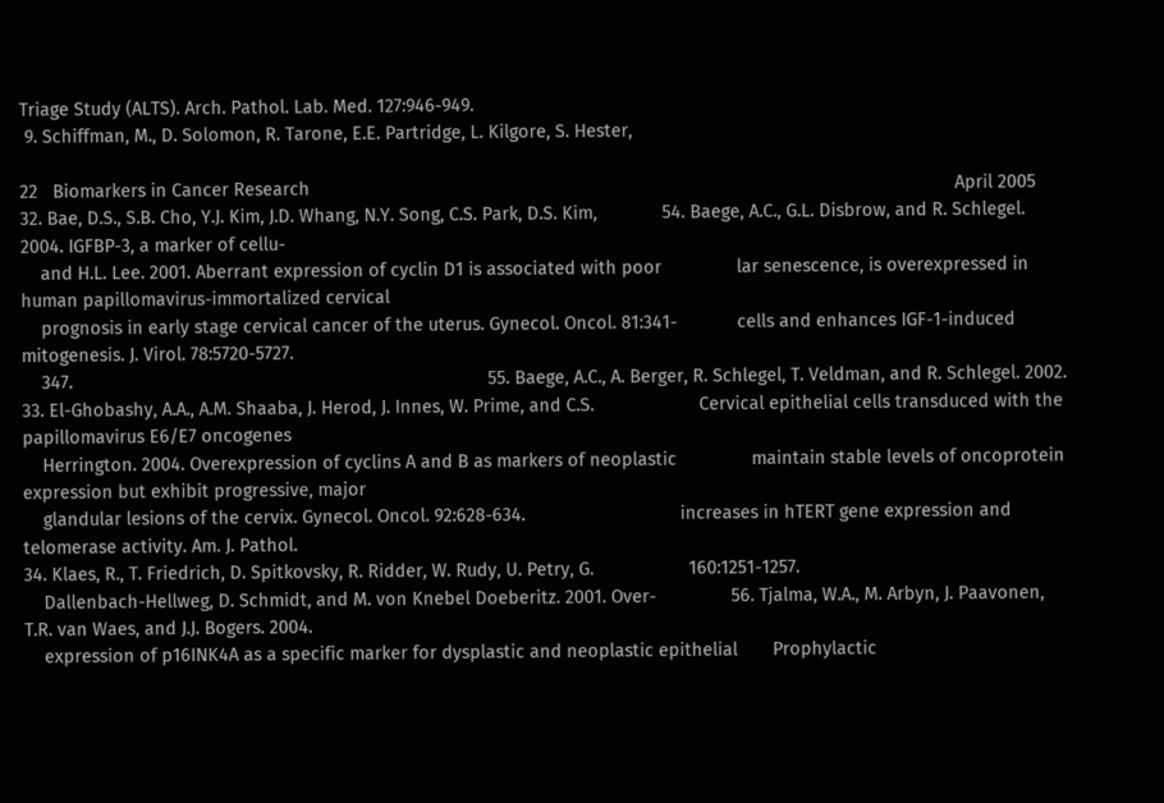Triage Study (ALTS). Arch. Pathol. Lab. Med. 127:946-949.
 9. Schiffman, M., D. Solomon, R. Tarone, E.E. Partridge, L. Kilgore, S. Hester,

22   Biomarkers in Cancer Research                                                                                                                                 April 2005
32. Bae, D.S., S.B. Cho, Y.J. Kim, J.D. Whang, N.Y. Song, C.S. Park, D.S. Kim,             54. Baege, A.C., G.L. Disbrow, and R. Schlegel. 2004. IGFBP-3, a marker of cellu-
    and H.L. Lee. 2001. Aberrant expression of cyclin D1 is associated with poor               lar senescence, is overexpressed in human papillomavirus-immortalized cervical
    prognosis in early stage cervical cancer of the uterus. Gynecol. Oncol. 81:341-            cells and enhances IGF-1-induced mitogenesis. J. Virol. 78:5720-5727.
    347.                                                                                   55. Baege, A.C., A. Berger, R. Schlegel, T. Veldman, and R. Schlegel. 2002.
33. El-Ghobashy, A.A., A.M. Shaaba, J. Herod, J. Innes, W. Prime, and C.S.                     Cervical epithelial cells transduced with the papillomavirus E6/E7 oncogenes
    Herrington. 2004. Overexpression of cyclins A and B as markers of neoplastic               maintain stable levels of oncoprotein expression but exhibit progressive, major
    glandular lesions of the cervix. Gynecol. Oncol. 92:628-634.                               increases in hTERT gene expression and telomerase activity. Am. J. Pathol.
34. Klaes, R., T. Friedrich, D. Spitkovsky, R. Ridder, W. Rudy, U. Petry, G.                   160:1251-1257.
    Dallenbach-Hellweg, D. Schmidt, and M. von Knebel Doeberitz. 2001. Over-               56. Tjalma, W.A., M. Arbyn, J. Paavonen, T.R. van Waes, and J.J. Bogers. 2004.
    expression of p16INK4A as a specific marker for dysplastic and neoplastic epithelial       Prophylactic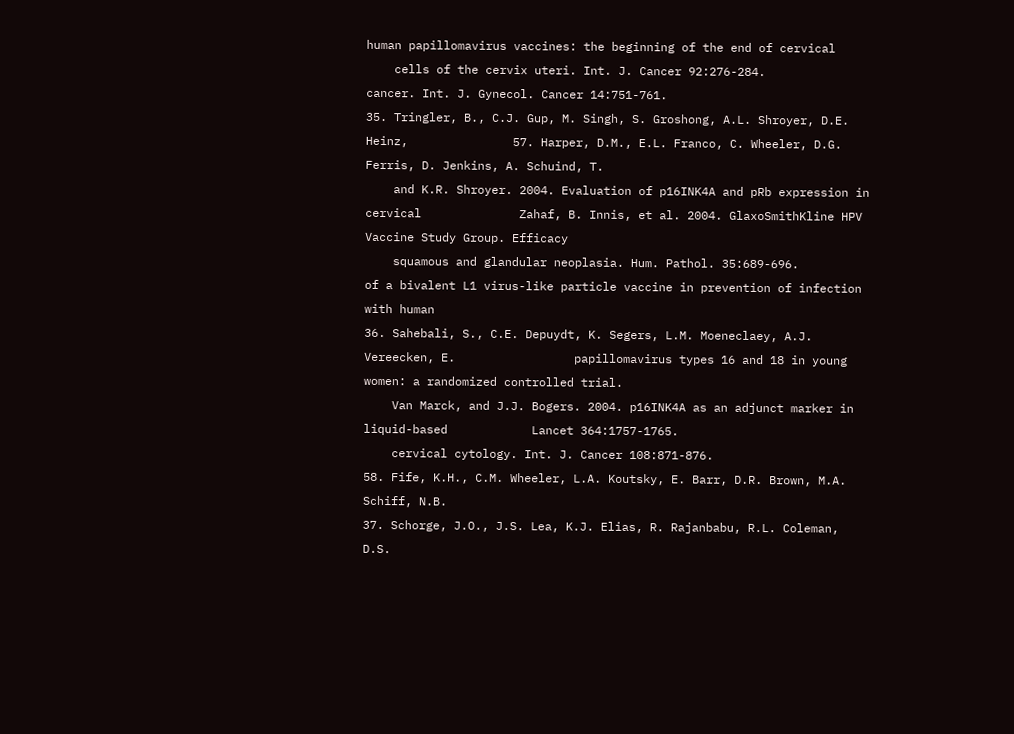human papillomavirus vaccines: the beginning of the end of cervical
    cells of the cervix uteri. Int. J. Cancer 92:276-284.                                      cancer. Int. J. Gynecol. Cancer 14:751-761.
35. Tringler, B., C.J. Gup, M. Singh, S. Groshong, A.L. Shroyer, D.E. Heinz,               57. Harper, D.M., E.L. Franco, C. Wheeler, D.G. Ferris, D. Jenkins, A. Schuind, T.
    and K.R. Shroyer. 2004. Evaluation of p16INK4A and pRb expression in cervical              Zahaf, B. Innis, et al. 2004. GlaxoSmithKline HPV Vaccine Study Group. Efficacy
    squamous and glandular neoplasia. Hum. Pathol. 35:689-696.                                 of a bivalent L1 virus-like particle vaccine in prevention of infection with human
36. Sahebali, S., C.E. Depuydt, K. Segers, L.M. Moeneclaey, A.J. Vereecken, E.                 papillomavirus types 16 and 18 in young women: a randomized controlled trial.
    Van Marck, and J.J. Bogers. 2004. p16INK4A as an adjunct marker in liquid-based            Lancet 364:1757-1765.
    cervical cytology. Int. J. Cancer 108:871-876.                                         58. Fife, K.H., C.M. Wheeler, L.A. Koutsky, E. Barr, D.R. Brown, M.A. Schiff, N.B.
37. Schorge, J.O., J.S. Lea, K.J. Elias, R. Rajanbabu, R.L. Coleman, D.S.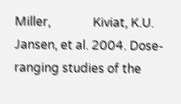Miller,              Kiviat, K.U. Jansen, et al. 2004. Dose-ranging studies of the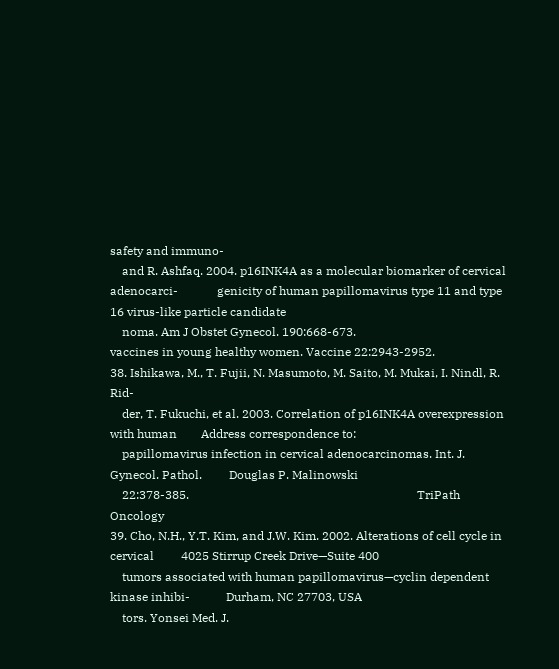safety and immuno-
    and R. Ashfaq. 2004. p16INK4A as a molecular biomarker of cervical adenocarci-             genicity of human papillomavirus type 11 and type 16 virus-like particle candidate
    noma. Am J Obstet Gynecol. 190:668-673.                                                    vaccines in young healthy women. Vaccine 22:2943-2952.
38. Ishikawa, M., T. Fujii, N. Masumoto, M. Saito, M. Mukai, I. Nindl, R. Rid-
    der, T. Fukuchi, et al. 2003. Correlation of p16INK4A overexpression with human        Address correspondence to:
    papillomavirus infection in cervical adenocarcinomas. Int. J. Gynecol. Pathol.         Douglas P. Malinowski
    22:378-385.                                                                            TriPath Oncology
39. Cho, N.H., Y.T. Kim, and J.W. Kim. 2002. Alterations of cell cycle in cervical         4025 Stirrup Creek Drive—Suite 400
    tumors associated with human papillomavirus—cyclin dependent kinase inhibi-            Durham, NC 27703, USA
    tors. Yonsei Med. J.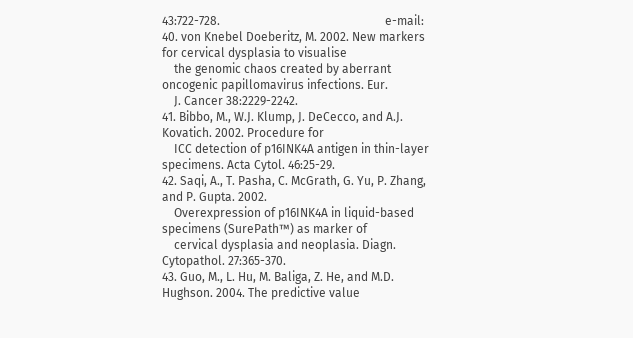43:722-728.                                                       e-mail:
40. von Knebel Doeberitz, M. 2002. New markers for cervical dysplasia to visualise
    the genomic chaos created by aberrant oncogenic papillomavirus infections. Eur.
    J. Cancer 38:2229-2242.
41. Bibbo, M., W.J. Klump, J. DeCecco, and A.J. Kovatich. 2002. Procedure for
    ICC detection of p16INK4A antigen in thin-layer specimens. Acta Cytol. 46:25-29.
42. Saqi, A., T. Pasha, C. McGrath, G. Yu, P. Zhang, and P. Gupta. 2002.
    Overexpression of p16INK4A in liquid-based specimens (SurePath™) as marker of
    cervical dysplasia and neoplasia. Diagn. Cytopathol. 27:365-370.
43. Guo, M., L. Hu, M. Baliga, Z. He, and M.D. Hughson. 2004. The predictive value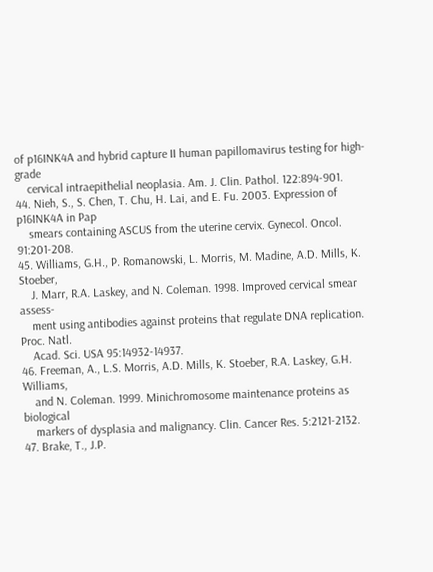of p16INK4A and hybrid capture II human papillomavirus testing for high-grade
    cervical intraepithelial neoplasia. Am. J. Clin. Pathol. 122:894-901.
44. Nieh, S., S. Chen, T. Chu, H. Lai, and E. Fu. 2003. Expression of p16INK4A in Pap
    smears containing ASCUS from the uterine cervix. Gynecol. Oncol. 91:201-208.
45. Williams, G.H., P. Romanowski, L. Morris, M. Madine, A.D. Mills, K. Stoeber,
    J. Marr, R.A. Laskey, and N. Coleman. 1998. Improved cervical smear assess-
    ment using antibodies against proteins that regulate DNA replication. Proc. Natl.
    Acad. Sci. USA 95:14932-14937.
46. Freeman, A., L.S. Morris, A.D. Mills, K. Stoeber, R.A. Laskey, G.H. Williams,
    and N. Coleman. 1999. Minichromosome maintenance proteins as biological
    markers of dysplasia and malignancy. Clin. Cancer Res. 5:2121-2132.
47. Brake, T., J.P.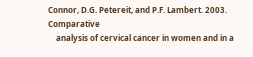Connor, D.G. Petereit, and P.F. Lambert. 2003. Comparative
    analysis of cervical cancer in women and in a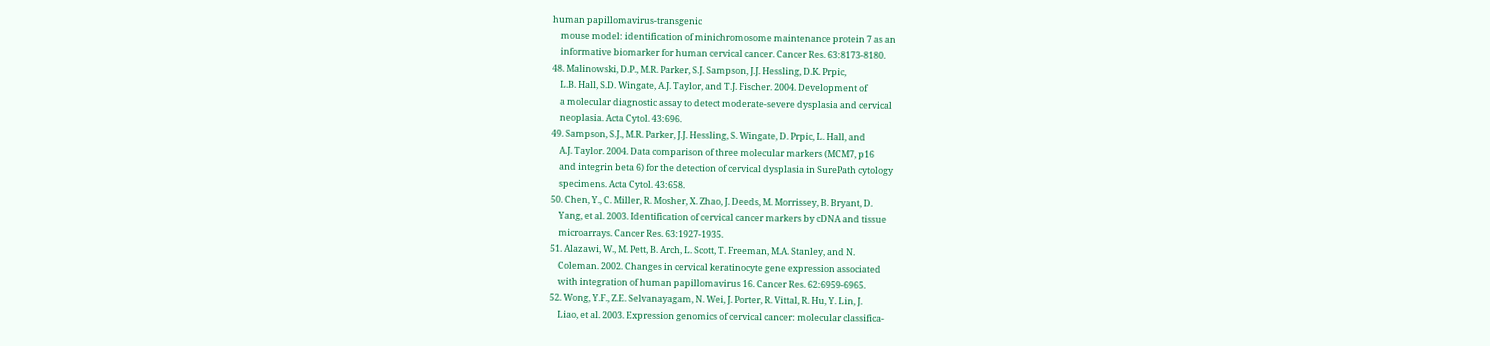human papillomavirus-transgenic
    mouse model: identification of minichromosome maintenance protein 7 as an
    informative biomarker for human cervical cancer. Cancer Res. 63:8173-8180.
48. Malinowski, D.P., M.R. Parker, S.J. Sampson, J.J. Hessling, D.K. Prpic,
    L.B. Hall, S.D. Wingate, A.J. Taylor, and T.J. Fischer. 2004. Development of
    a molecular diagnostic assay to detect moderate-severe dysplasia and cervical
    neoplasia. Acta Cytol. 43:696.
49. Sampson, S.J., M.R. Parker, J.J. Hessling, S. Wingate, D. Prpic, L. Hall, and
    A.J. Taylor. 2004. Data comparison of three molecular markers (MCM7, p16
    and integrin beta 6) for the detection of cervical dysplasia in SurePath cytology
    specimens. Acta Cytol. 43:658.
50. Chen, Y., C. Miller, R. Mosher, X. Zhao, J. Deeds, M. Morrissey, B. Bryant, D.
    Yang, et al. 2003. Identification of cervical cancer markers by cDNA and tissue
    microarrays. Cancer Res. 63:1927-1935.
51. Alazawi, W., M. Pett, B. Arch, L. Scott, T. Freeman, M.A. Stanley, and N.
    Coleman. 2002. Changes in cervical keratinocyte gene expression associated
    with integration of human papillomavirus 16. Cancer Res. 62:6959-6965.
52. Wong, Y.F., Z.E. Selvanayagam, N. Wei, J. Porter, R. Vittal, R. Hu, Y. Lin, J.
    Liao, et al. 2003. Expression genomics of cervical cancer: molecular classifica-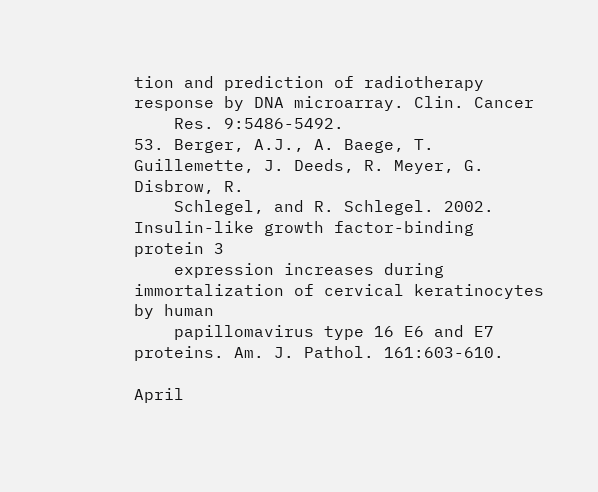tion and prediction of radiotherapy response by DNA microarray. Clin. Cancer
    Res. 9:5486-5492.
53. Berger, A.J., A. Baege, T. Guillemette, J. Deeds, R. Meyer, G. Disbrow, R.
    Schlegel, and R. Schlegel. 2002. Insulin-like growth factor-binding protein 3
    expression increases during immortalization of cervical keratinocytes by human
    papillomavirus type 16 E6 and E7 proteins. Am. J. Pathol. 161:603-610.

April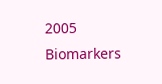2005                                                                                                                              Biomarkers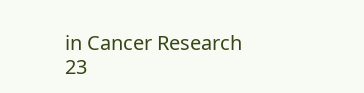in Cancer Research         23